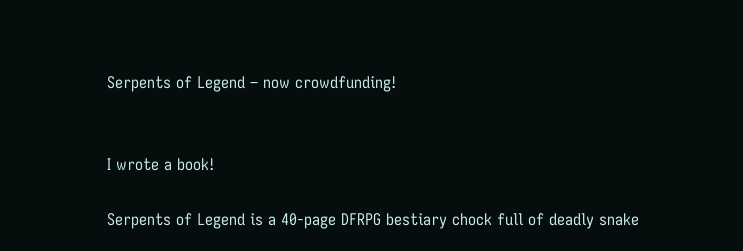Serpents of Legend – now crowdfunding!


I wrote a book!

Serpents of Legend is a 40-page DFRPG bestiary chock full of deadly snake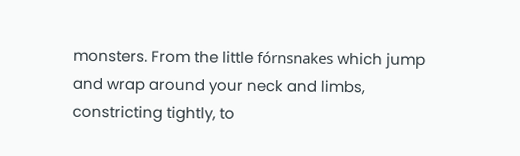monsters. From the little fórnsnakes which jump and wrap around your neck and limbs, constricting tightly, to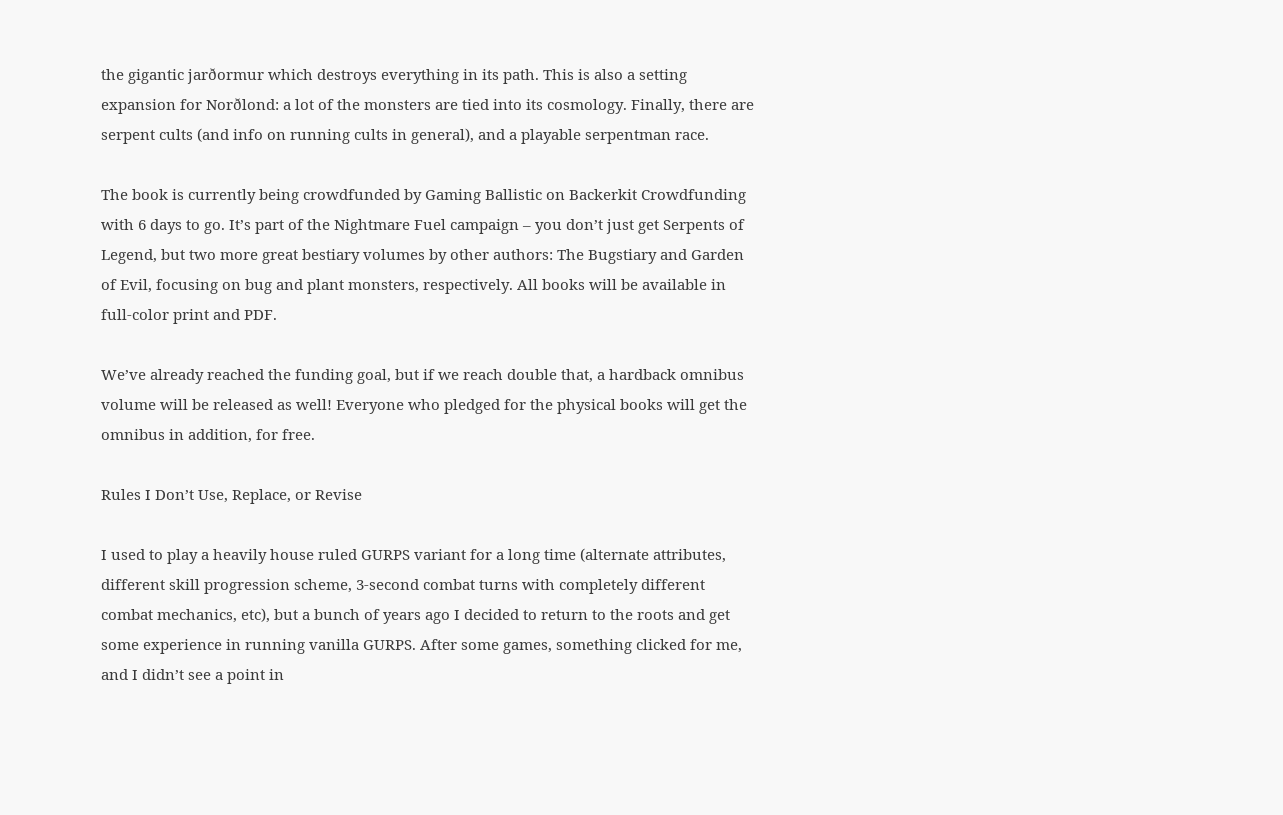the gigantic jarðormur which destroys everything in its path. This is also a setting expansion for Norðlond: a lot of the monsters are tied into its cosmology. Finally, there are serpent cults (and info on running cults in general), and a playable serpentman race.

The book is currently being crowdfunded by Gaming Ballistic on Backerkit Crowdfunding with 6 days to go. It’s part of the Nightmare Fuel campaign – you don’t just get Serpents of Legend, but two more great bestiary volumes by other authors: The Bugstiary and Garden of Evil, focusing on bug and plant monsters, respectively. All books will be available in full-color print and PDF.

We’ve already reached the funding goal, but if we reach double that, a hardback omnibus volume will be released as well! Everyone who pledged for the physical books will get the omnibus in addition, for free.

Rules I Don’t Use, Replace, or Revise

I used to play a heavily house ruled GURPS variant for a long time (alternate attributes, different skill progression scheme, 3-second combat turns with completely different combat mechanics, etc), but a bunch of years ago I decided to return to the roots and get some experience in running vanilla GURPS. After some games, something clicked for me, and I didn’t see a point in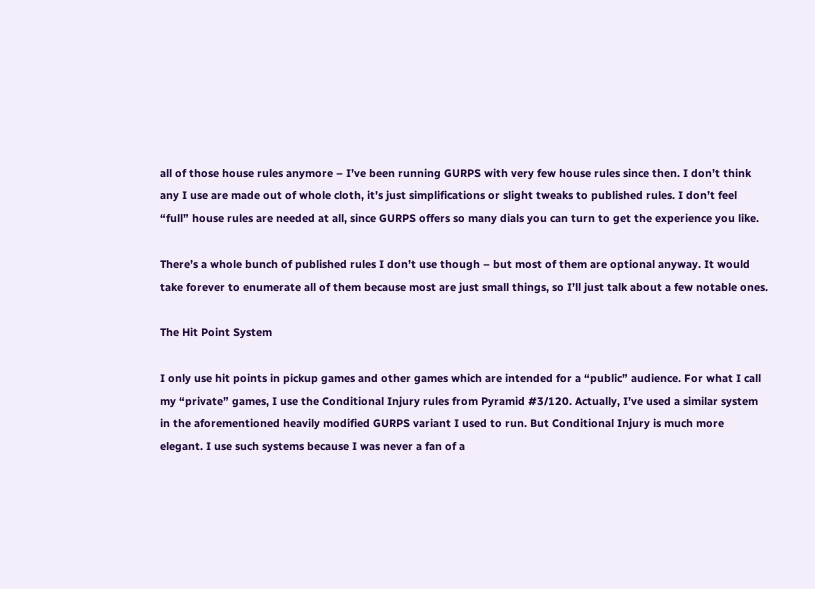all of those house rules anymore – I’ve been running GURPS with very few house rules since then. I don’t think any I use are made out of whole cloth, it’s just simplifications or slight tweaks to published rules. I don’t feel “full” house rules are needed at all, since GURPS offers so many dials you can turn to get the experience you like.

There’s a whole bunch of published rules I don’t use though – but most of them are optional anyway. It would take forever to enumerate all of them because most are just small things, so I’ll just talk about a few notable ones.

The Hit Point System

I only use hit points in pickup games and other games which are intended for a “public” audience. For what I call my “private” games, I use the Conditional Injury rules from Pyramid #3/120. Actually, I’ve used a similar system in the aforementioned heavily modified GURPS variant I used to run. But Conditional Injury is much more elegant. I use such systems because I was never a fan of a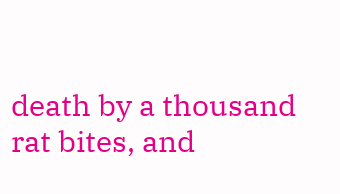death by a thousand rat bites, and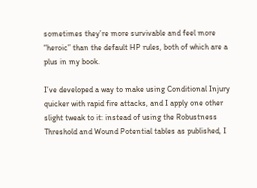sometimes they’re more survivable and feel more “heroic” than the default HP rules, both of which are a plus in my book.

I’ve developed a way to make using Conditional Injury quicker with rapid fire attacks, and I apply one other slight tweak to it: instead of using the Robustness Threshold and Wound Potential tables as published, I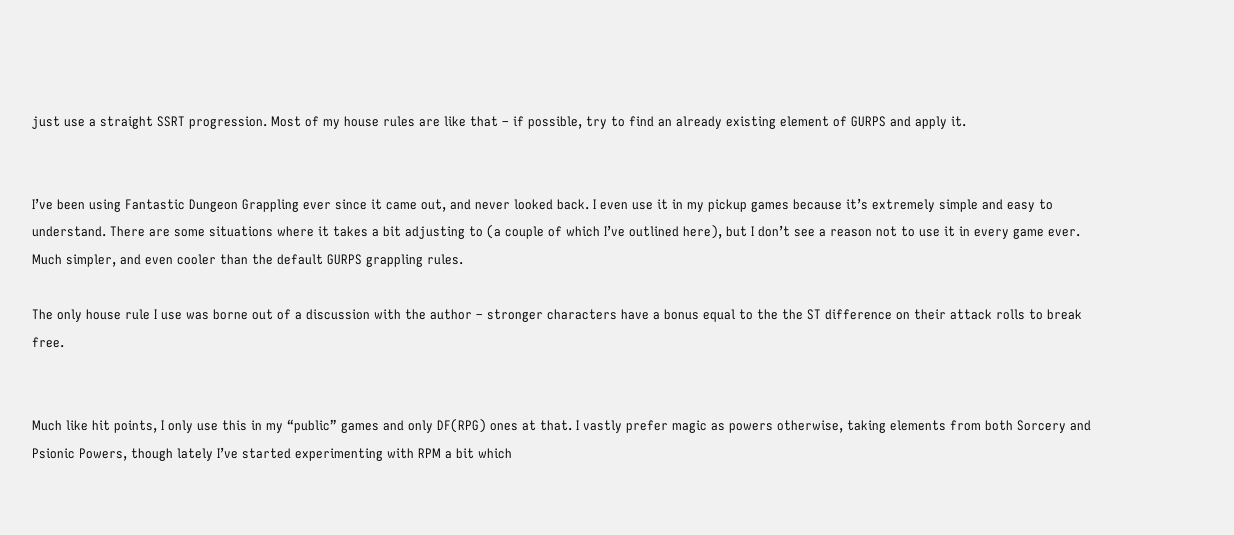just use a straight SSRT progression. Most of my house rules are like that – if possible, try to find an already existing element of GURPS and apply it.


I’ve been using Fantastic Dungeon Grappling ever since it came out, and never looked back. I even use it in my pickup games because it’s extremely simple and easy to understand. There are some situations where it takes a bit adjusting to (a couple of which I’ve outlined here), but I don’t see a reason not to use it in every game ever. Much simpler, and even cooler than the default GURPS grappling rules.

The only house rule I use was borne out of a discussion with the author – stronger characters have a bonus equal to the the ST difference on their attack rolls to break free.


Much like hit points, I only use this in my “public” games and only DF(RPG) ones at that. I vastly prefer magic as powers otherwise, taking elements from both Sorcery and Psionic Powers, though lately I’ve started experimenting with RPM a bit which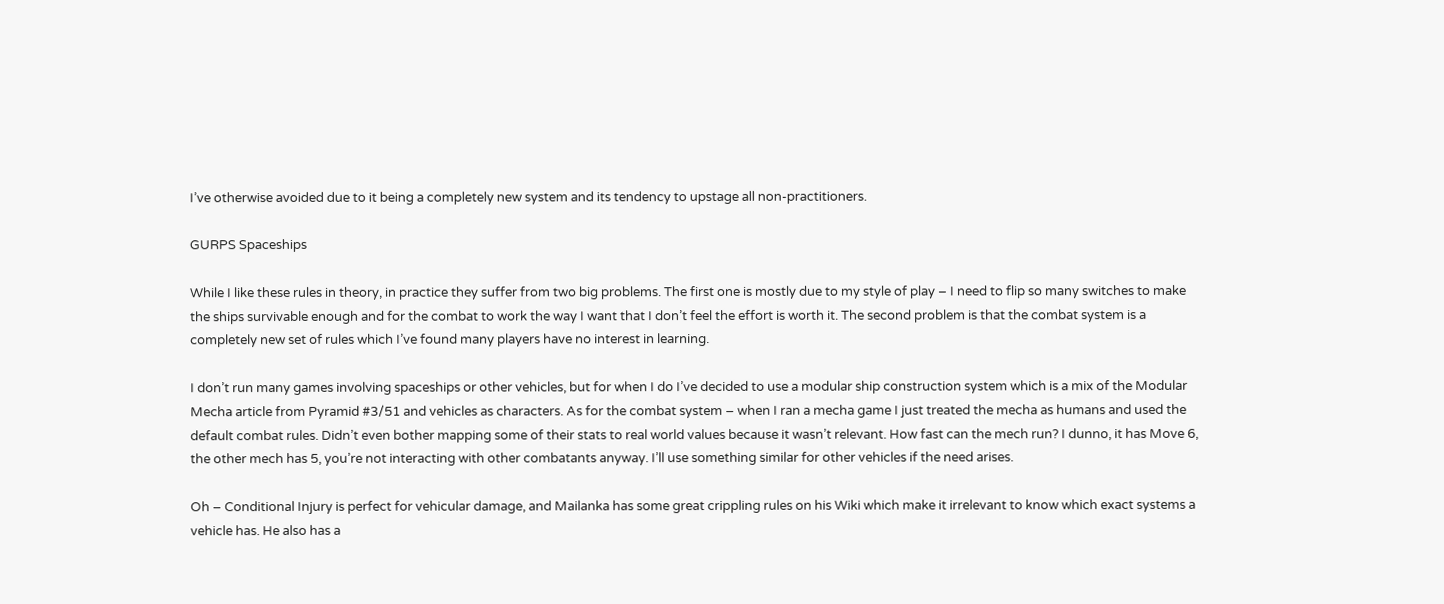I’ve otherwise avoided due to it being a completely new system and its tendency to upstage all non-practitioners.

GURPS Spaceships

While I like these rules in theory, in practice they suffer from two big problems. The first one is mostly due to my style of play – I need to flip so many switches to make the ships survivable enough and for the combat to work the way I want that I don’t feel the effort is worth it. The second problem is that the combat system is a completely new set of rules which I’ve found many players have no interest in learning.

I don’t run many games involving spaceships or other vehicles, but for when I do I’ve decided to use a modular ship construction system which is a mix of the Modular Mecha article from Pyramid #3/51 and vehicles as characters. As for the combat system – when I ran a mecha game I just treated the mecha as humans and used the default combat rules. Didn’t even bother mapping some of their stats to real world values because it wasn’t relevant. How fast can the mech run? I dunno, it has Move 6, the other mech has 5, you’re not interacting with other combatants anyway. I’ll use something similar for other vehicles if the need arises.

Oh – Conditional Injury is perfect for vehicular damage, and Mailanka has some great crippling rules on his Wiki which make it irrelevant to know which exact systems a vehicle has. He also has a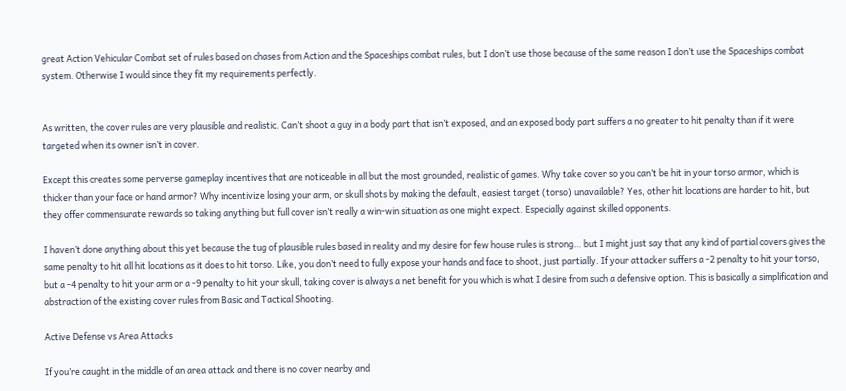great Action Vehicular Combat set of rules based on chases from Action and the Spaceships combat rules, but I don’t use those because of the same reason I don’t use the Spaceships combat system. Otherwise I would since they fit my requirements perfectly.


As written, the cover rules are very plausible and realistic. Can’t shoot a guy in a body part that isn’t exposed, and an exposed body part suffers a no greater to hit penalty than if it were targeted when its owner isn’t in cover.

Except this creates some perverse gameplay incentives that are noticeable in all but the most grounded, realistic of games. Why take cover so you can’t be hit in your torso armor, which is thicker than your face or hand armor? Why incentivize losing your arm, or skull shots by making the default, easiest target (torso) unavailable? Yes, other hit locations are harder to hit, but they offer commensurate rewards so taking anything but full cover isn’t really a win-win situation as one might expect. Especially against skilled opponents.

I haven’t done anything about this yet because the tug of plausible rules based in reality and my desire for few house rules is strong… but I might just say that any kind of partial covers gives the same penalty to hit all hit locations as it does to hit torso. Like, you don’t need to fully expose your hands and face to shoot, just partially. If your attacker suffers a -2 penalty to hit your torso, but a -4 penalty to hit your arm or a -9 penalty to hit your skull, taking cover is always a net benefit for you which is what I desire from such a defensive option. This is basically a simplification and abstraction of the existing cover rules from Basic and Tactical Shooting.

Active Defense vs Area Attacks

If you’re caught in the middle of an area attack and there is no cover nearby and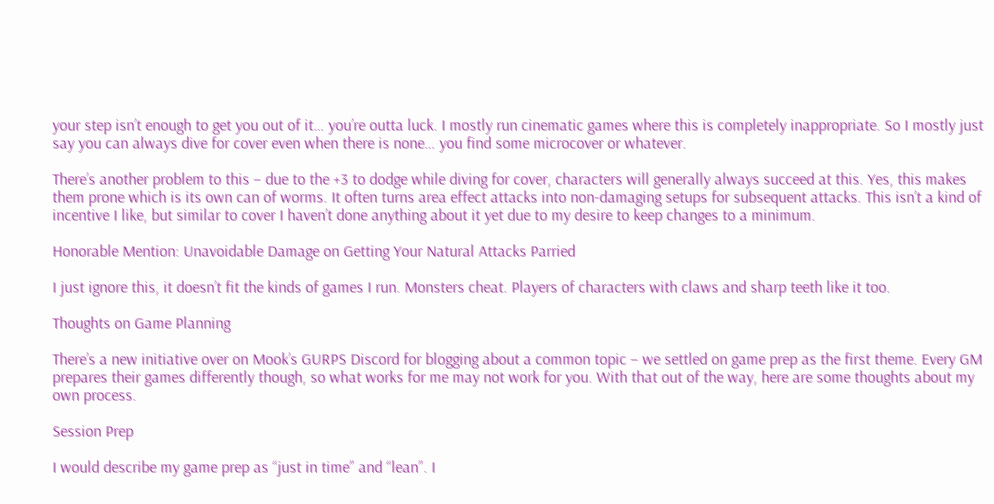your step isn’t enough to get you out of it… you’re outta luck. I mostly run cinematic games where this is completely inappropriate. So I mostly just say you can always dive for cover even when there is none… you find some microcover or whatever.

There’s another problem to this – due to the +3 to dodge while diving for cover, characters will generally always succeed at this. Yes, this makes them prone which is its own can of worms. It often turns area effect attacks into non-damaging setups for subsequent attacks. This isn’t a kind of incentive I like, but similar to cover I haven’t done anything about it yet due to my desire to keep changes to a minimum.

Honorable Mention: Unavoidable Damage on Getting Your Natural Attacks Parried

I just ignore this, it doesn’t fit the kinds of games I run. Monsters cheat. Players of characters with claws and sharp teeth like it too.

Thoughts on Game Planning

There’s a new initiative over on Mook’s GURPS Discord for blogging about a common topic – we settled on game prep as the first theme. Every GM prepares their games differently though, so what works for me may not work for you. With that out of the way, here are some thoughts about my own process.

Session Prep

I would describe my game prep as “just in time” and “lean”. I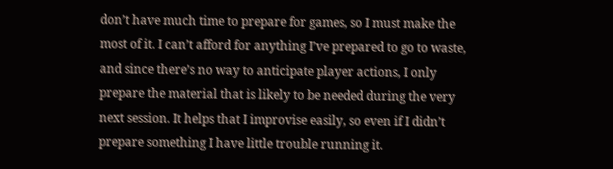don’t have much time to prepare for games, so I must make the most of it. I can’t afford for anything I’ve prepared to go to waste, and since there’s no way to anticipate player actions, I only prepare the material that is likely to be needed during the very next session. It helps that I improvise easily, so even if I didn’t prepare something I have little trouble running it.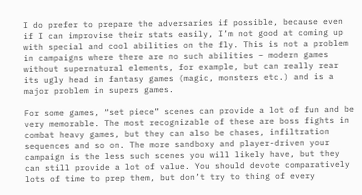I do prefer to prepare the adversaries if possible, because even if I can improvise their stats easily, I’m not good at coming up with special and cool abilities on the fly. This is not a problem in campaigns where there are no such abilities – modern games without supernatural elements, for example, but can really rear its ugly head in fantasy games (magic, monsters etc.) and is a major problem in supers games.

For some games, “set piece” scenes can provide a lot of fun and be very memorable. The most recognizable of these are boss fights in combat heavy games, but they can also be chases, infiltration sequences and so on. The more sandboxy and player-driven your campaign is the less such scenes you will likely have, but they can still provide a lot of value. You should devote comparatively lots of time to prep them, but don’t try to thing of every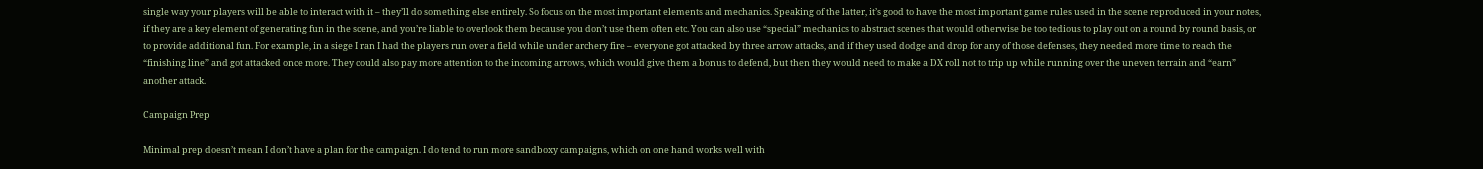single way your players will be able to interact with it – they’ll do something else entirely. So focus on the most important elements and mechanics. Speaking of the latter, it’s good to have the most important game rules used in the scene reproduced in your notes, if they are a key element of generating fun in the scene, and you’re liable to overlook them because you don’t use them often etc. You can also use “special” mechanics to abstract scenes that would otherwise be too tedious to play out on a round by round basis, or to provide additional fun. For example, in a siege I ran I had the players run over a field while under archery fire – everyone got attacked by three arrow attacks, and if they used dodge and drop for any of those defenses, they needed more time to reach the “finishing line” and got attacked once more. They could also pay more attention to the incoming arrows, which would give them a bonus to defend, but then they would need to make a DX roll not to trip up while running over the uneven terrain and “earn” another attack.

Campaign Prep

Minimal prep doesn’t mean I don’t have a plan for the campaign. I do tend to run more sandboxy campaigns, which on one hand works well with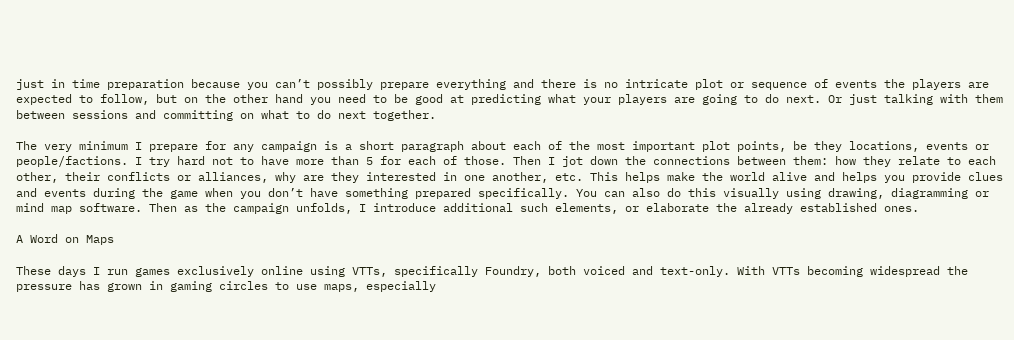just in time preparation because you can’t possibly prepare everything and there is no intricate plot or sequence of events the players are expected to follow, but on the other hand you need to be good at predicting what your players are going to do next. Or just talking with them between sessions and committing on what to do next together.

The very minimum I prepare for any campaign is a short paragraph about each of the most important plot points, be they locations, events or people/factions. I try hard not to have more than 5 for each of those. Then I jot down the connections between them: how they relate to each other, their conflicts or alliances, why are they interested in one another, etc. This helps make the world alive and helps you provide clues and events during the game when you don’t have something prepared specifically. You can also do this visually using drawing, diagramming or mind map software. Then as the campaign unfolds, I introduce additional such elements, or elaborate the already established ones.

A Word on Maps

These days I run games exclusively online using VTTs, specifically Foundry, both voiced and text-only. With VTTs becoming widespread the pressure has grown in gaming circles to use maps, especially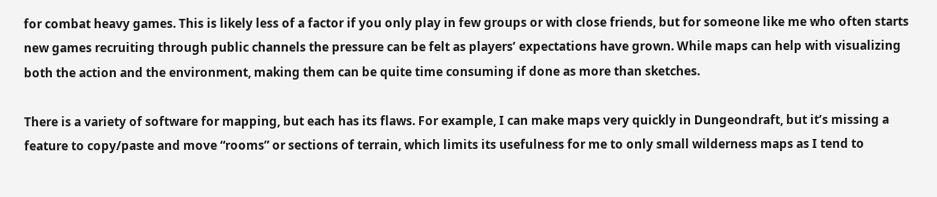for combat heavy games. This is likely less of a factor if you only play in few groups or with close friends, but for someone like me who often starts new games recruiting through public channels the pressure can be felt as players’ expectations have grown. While maps can help with visualizing both the action and the environment, making them can be quite time consuming if done as more than sketches.

There is a variety of software for mapping, but each has its flaws. For example, I can make maps very quickly in Dungeondraft, but it’s missing a feature to copy/paste and move “rooms” or sections of terrain, which limits its usefulness for me to only small wilderness maps as I tend to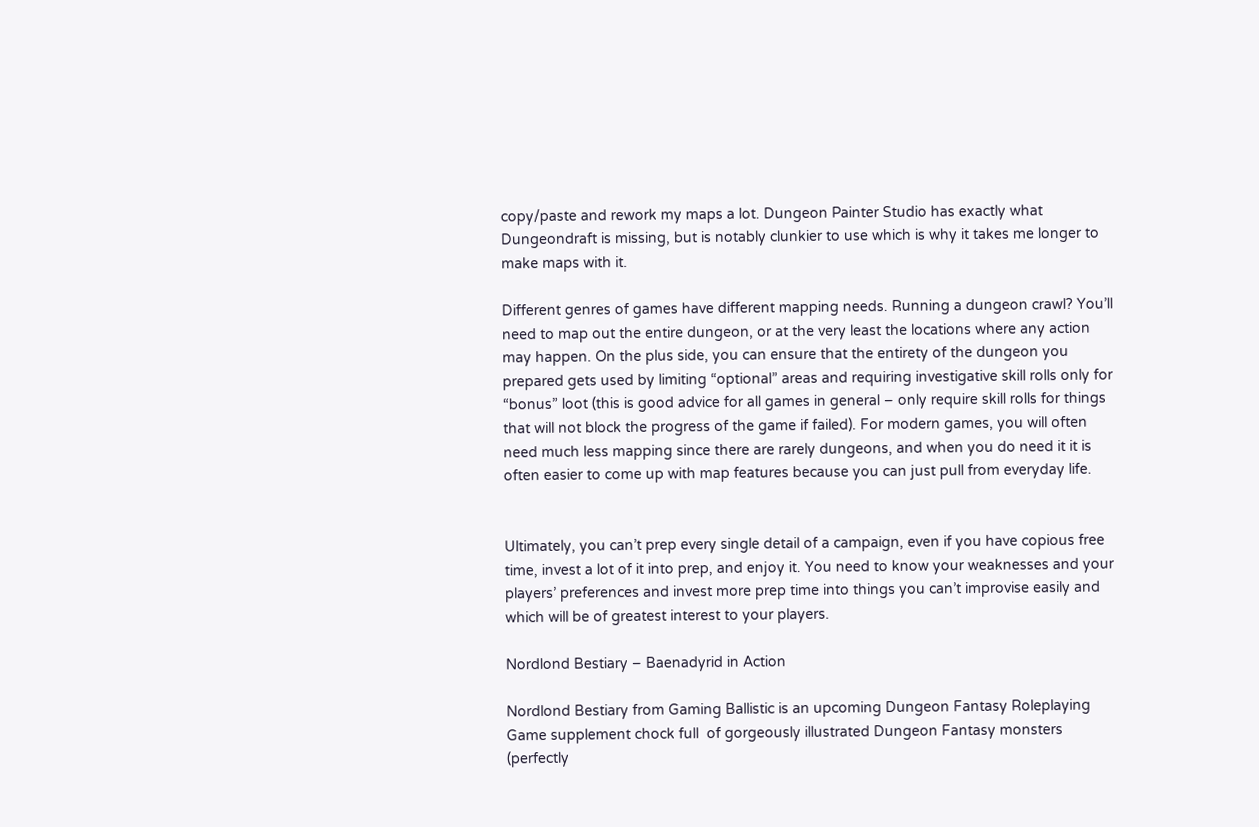copy/paste and rework my maps a lot. Dungeon Painter Studio has exactly what Dungeondraft is missing, but is notably clunkier to use which is why it takes me longer to make maps with it.

Different genres of games have different mapping needs. Running a dungeon crawl? You’ll need to map out the entire dungeon, or at the very least the locations where any action may happen. On the plus side, you can ensure that the entirety of the dungeon you prepared gets used by limiting “optional” areas and requiring investigative skill rolls only for “bonus” loot (this is good advice for all games in general – only require skill rolls for things that will not block the progress of the game if failed). For modern games, you will often need much less mapping since there are rarely dungeons, and when you do need it it is often easier to come up with map features because you can just pull from everyday life.


Ultimately, you can’t prep every single detail of a campaign, even if you have copious free time, invest a lot of it into prep, and enjoy it. You need to know your weaknesses and your players’ preferences and invest more prep time into things you can’t improvise easily and which will be of greatest interest to your players.

Nordlond Bestiary – Baenadyrid in Action

Nordlond Bestiary from Gaming Ballistic is an upcoming Dungeon Fantasy Roleplaying Game supplement chock full  of gorgeously illustrated Dungeon Fantasy monsters (perfectly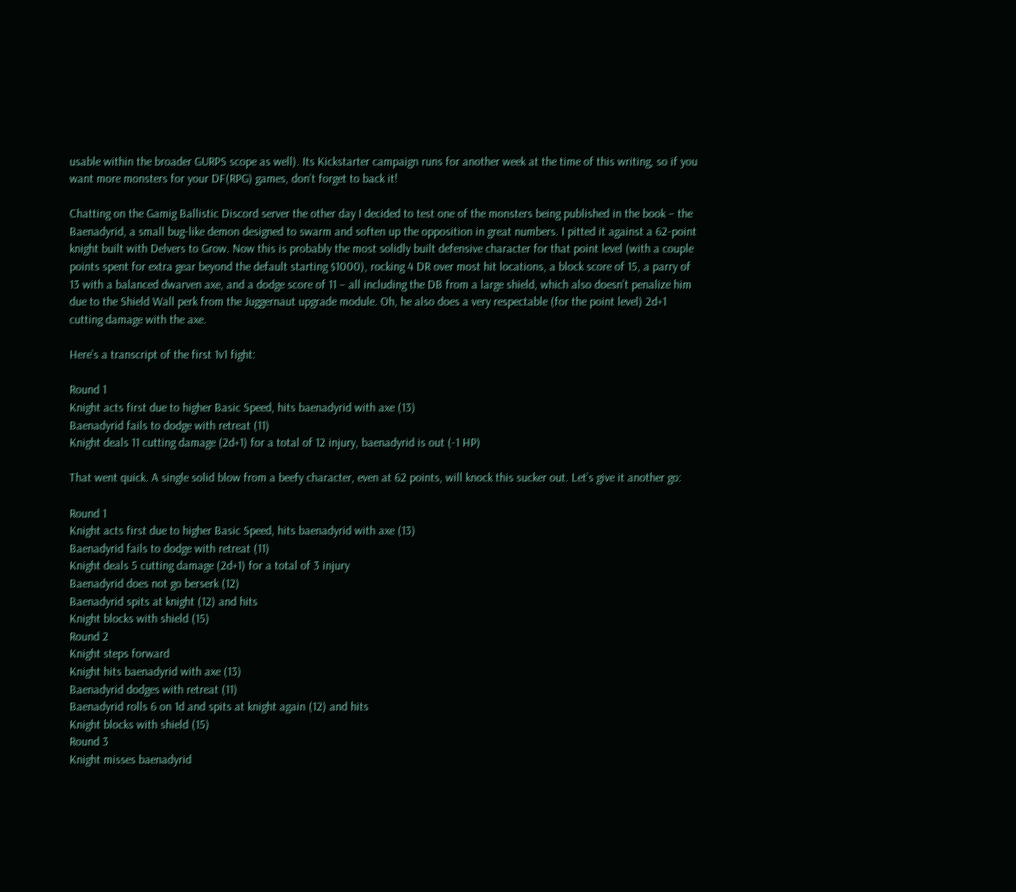usable within the broader GURPS scope as well). Its Kickstarter campaign runs for another week at the time of this writing, so if you want more monsters for your DF(RPG) games, don’t forget to back it!

Chatting on the Gamig Ballistic Discord server the other day I decided to test one of the monsters being published in the book – the Baenadyrid, a small bug-like demon designed to swarm and soften up the opposition in great numbers. I pitted it against a 62-point knight built with Delvers to Grow. Now this is probably the most solidly built defensive character for that point level (with a couple points spent for extra gear beyond the default starting $1000), rocking 4 DR over most hit locations, a block score of 15, a parry of 13 with a balanced dwarven axe, and a dodge score of 11 – all including the DB from a large shield, which also doesn’t penalize him due to the Shield Wall perk from the Juggernaut upgrade module. Oh, he also does a very respectable (for the point level) 2d+1 cutting damage with the axe.

Here’s a transcript of the first 1v1 fight:

Round 1
Knight acts first due to higher Basic Speed, hits baenadyrid with axe (13)
Baenadyrid fails to dodge with retreat (11)
Knight deals 11 cutting damage (2d+1) for a total of 12 injury, baenadyrid is out (-1 HP)

That went quick. A single solid blow from a beefy character, even at 62 points, will knock this sucker out. Let’s give it another go:

Round 1
Knight acts first due to higher Basic Speed, hits baenadyrid with axe (13)
Baenadyrid fails to dodge with retreat (11)
Knight deals 5 cutting damage (2d+1) for a total of 3 injury
Baenadyrid does not go berserk (12)
Baenadyrid spits at knight (12) and hits
Knight blocks with shield (15)
Round 2
Knight steps forward
Knight hits baenadyrid with axe (13)
Baenadyrid dodges with retreat (11)
Baenadyrid rolls 6 on 1d and spits at knight again (12) and hits
Knight blocks with shield (15)
Round 3
Knight misses baenadyrid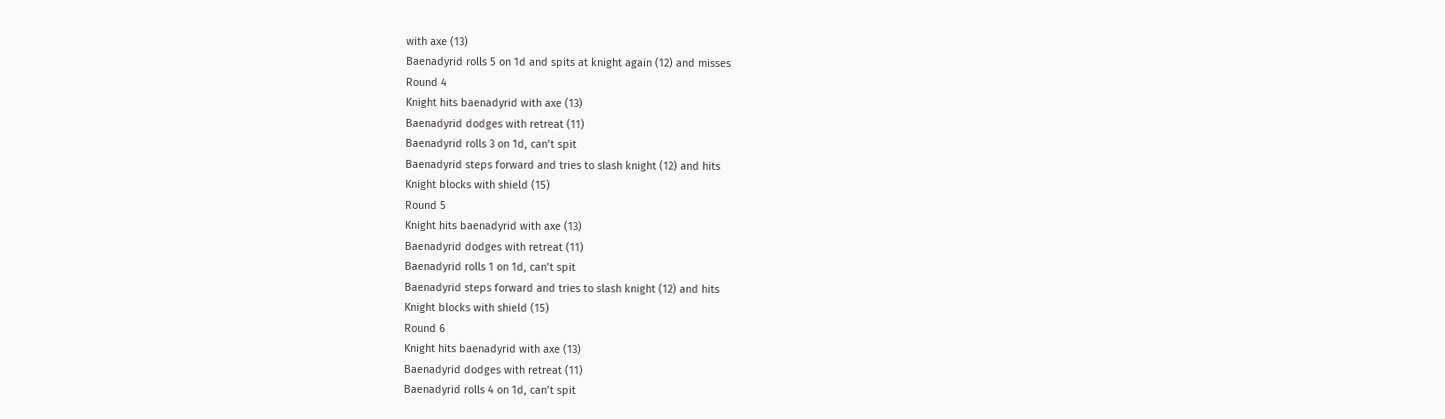with axe (13)
Baenadyrid rolls 5 on 1d and spits at knight again (12) and misses
Round 4
Knight hits baenadyrid with axe (13)
Baenadyrid dodges with retreat (11)
Baenadyrid rolls 3 on 1d, can’t spit
Baenadyrid steps forward and tries to slash knight (12) and hits
Knight blocks with shield (15)
Round 5
Knight hits baenadyrid with axe (13)
Baenadyrid dodges with retreat (11)
Baenadyrid rolls 1 on 1d, can’t spit
Baenadyrid steps forward and tries to slash knight (12) and hits
Knight blocks with shield (15)
Round 6
Knight hits baenadyrid with axe (13)
Baenadyrid dodges with retreat (11)
Baenadyrid rolls 4 on 1d, can’t spit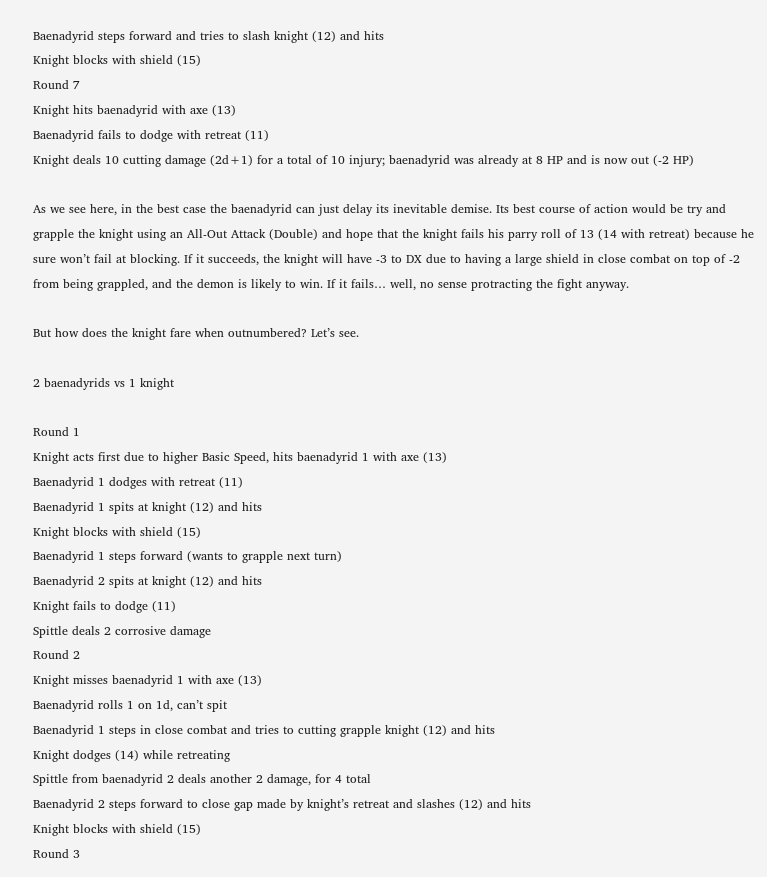Baenadyrid steps forward and tries to slash knight (12) and hits
Knight blocks with shield (15)
Round 7
Knight hits baenadyrid with axe (13)
Baenadyrid fails to dodge with retreat (11)
Knight deals 10 cutting damage (2d+1) for a total of 10 injury; baenadyrid was already at 8 HP and is now out (-2 HP)

As we see here, in the best case the baenadyrid can just delay its inevitable demise. Its best course of action would be try and grapple the knight using an All-Out Attack (Double) and hope that the knight fails his parry roll of 13 (14 with retreat) because he sure won’t fail at blocking. If it succeeds, the knight will have -3 to DX due to having a large shield in close combat on top of -2 from being grappled, and the demon is likely to win. If it fails… well, no sense protracting the fight anyway.

But how does the knight fare when outnumbered? Let’s see.

2 baenadyrids vs 1 knight

Round 1
Knight acts first due to higher Basic Speed, hits baenadyrid 1 with axe (13)
Baenadyrid 1 dodges with retreat (11)
Baenadyrid 1 spits at knight (12) and hits
Knight blocks with shield (15)
Baenadyrid 1 steps forward (wants to grapple next turn)
Baenadyrid 2 spits at knight (12) and hits
Knight fails to dodge (11)
Spittle deals 2 corrosive damage
Round 2
Knight misses baenadyrid 1 with axe (13)
Baenadyrid rolls 1 on 1d, can’t spit
Baenadyrid 1 steps in close combat and tries to cutting grapple knight (12) and hits
Knight dodges (14) while retreating
Spittle from baenadyrid 2 deals another 2 damage, for 4 total
Baenadyrid 2 steps forward to close gap made by knight’s retreat and slashes (12) and hits
Knight blocks with shield (15)
Round 3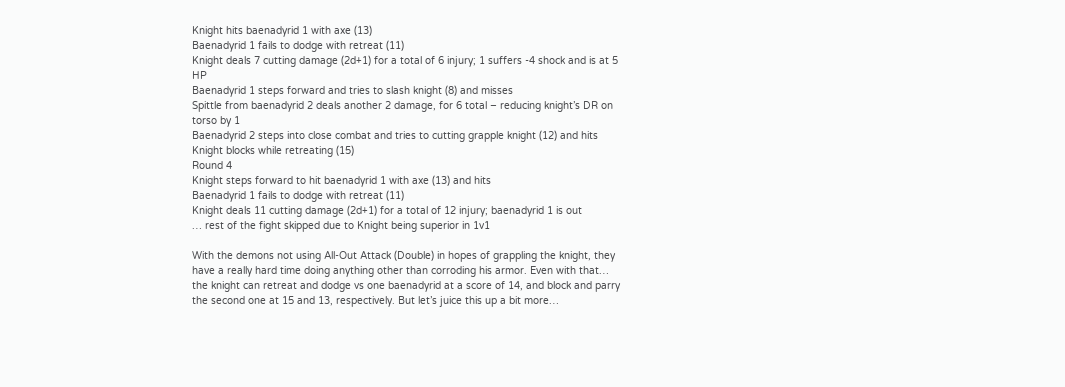Knight hits baenadyrid 1 with axe (13)
Baenadyrid 1 fails to dodge with retreat (11)
Knight deals 7 cutting damage (2d+1) for a total of 6 injury; 1 suffers -4 shock and is at 5 HP
Baenadyrid 1 steps forward and tries to slash knight (8) and misses
Spittle from baenadyrid 2 deals another 2 damage, for 6 total – reducing knight’s DR on torso by 1
Baenadyrid 2 steps into close combat and tries to cutting grapple knight (12) and hits
Knight blocks while retreating (15)
Round 4
Knight steps forward to hit baenadyrid 1 with axe (13) and hits
Baenadyrid 1 fails to dodge with retreat (11)
Knight deals 11 cutting damage (2d+1) for a total of 12 injury; baenadyrid 1 is out
… rest of the fight skipped due to Knight being superior in 1v1

With the demons not using All-Out Attack (Double) in hopes of grappling the knight, they have a really hard time doing anything other than corroding his armor. Even with that… the knight can retreat and dodge vs one baenadyrid at a score of 14, and block and parry the second one at 15 and 13, respectively. But let’s juice this up a bit more…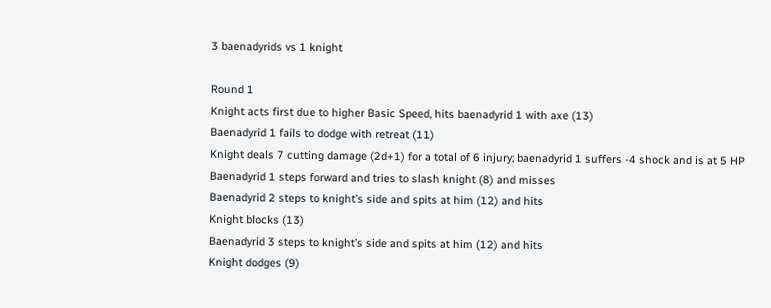3 baenadyrids vs 1 knight

Round 1
Knight acts first due to higher Basic Speed, hits baenadyrid 1 with axe (13)
Baenadyrid 1 fails to dodge with retreat (11)
Knight deals 7 cutting damage (2d+1) for a total of 6 injury; baenadyrid 1 suffers -4 shock and is at 5 HP
Baenadyrid 1 steps forward and tries to slash knight (8) and misses
Baenadyrid 2 steps to knight’s side and spits at him (12) and hits
Knight blocks (13)
Baenadyrid 3 steps to knight’s side and spits at him (12) and hits
Knight dodges (9)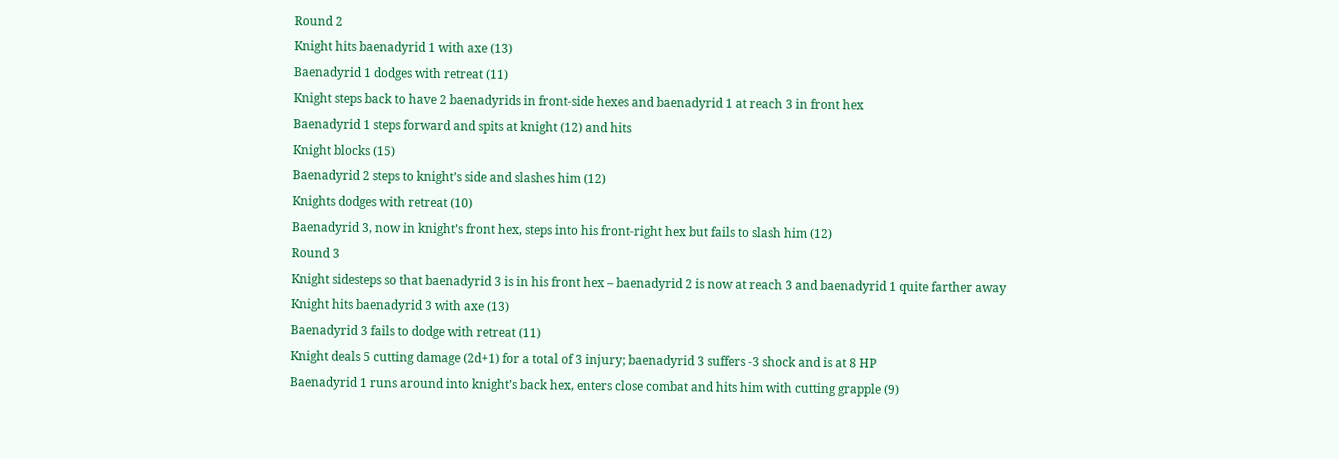Round 2
Knight hits baenadyrid 1 with axe (13)
Baenadyrid 1 dodges with retreat (11)
Knight steps back to have 2 baenadyrids in front-side hexes and baenadyrid 1 at reach 3 in front hex
Baenadyrid 1 steps forward and spits at knight (12) and hits
Knight blocks (15)
Baenadyrid 2 steps to knight’s side and slashes him (12)
Knights dodges with retreat (10)
Baenadyrid 3, now in knight’s front hex, steps into his front-right hex but fails to slash him (12)
Round 3
Knight sidesteps so that baenadyrid 3 is in his front hex – baenadyrid 2 is now at reach 3 and baenadyrid 1 quite farther away
Knight hits baenadyrid 3 with axe (13)
Baenadyrid 3 fails to dodge with retreat (11)
Knight deals 5 cutting damage (2d+1) for a total of 3 injury; baenadyrid 3 suffers -3 shock and is at 8 HP
Baenadyrid 1 runs around into knight’s back hex, enters close combat and hits him with cutting grapple (9)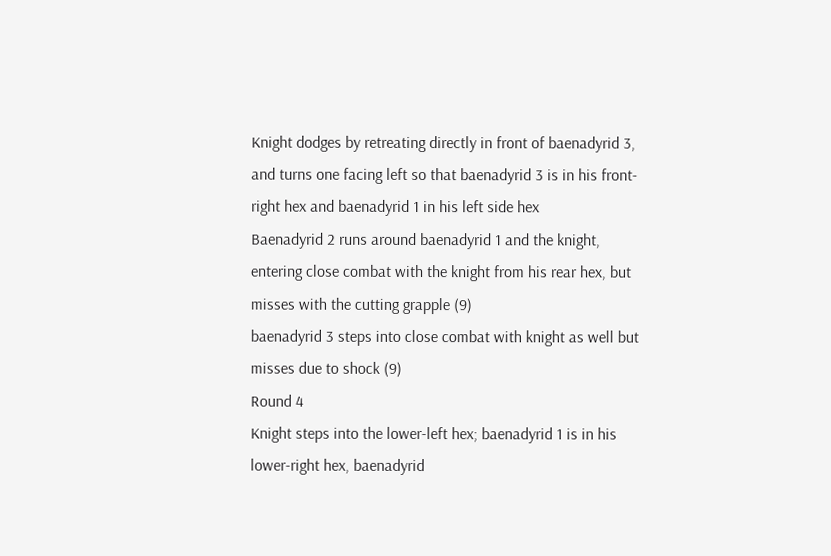Knight dodges by retreating directly in front of baenadyrid 3, and turns one facing left so that baenadyrid 3 is in his front-right hex and baenadyrid 1 in his left side hex
Baenadyrid 2 runs around baenadyrid 1 and the knight, entering close combat with the knight from his rear hex, but misses with the cutting grapple (9)
baenadyrid 3 steps into close combat with knight as well but misses due to shock (9)
Round 4
Knight steps into the lower-left hex; baenadyrid 1 is in his lower-right hex, baenadyrid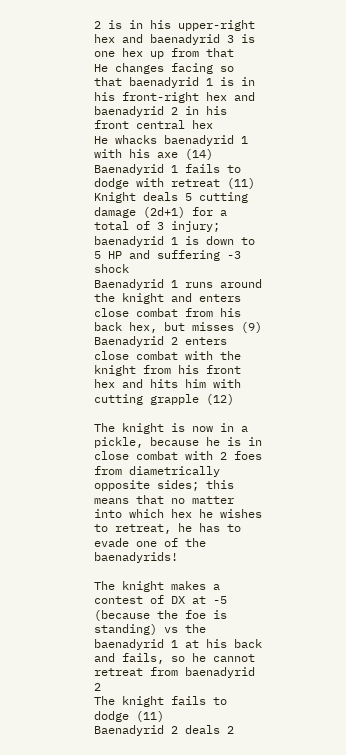2 is in his upper-right hex and baenadyrid 3 is one hex up from that
He changes facing so that baenadyrid 1 is in his front-right hex and baenadyrid 2 in his front central hex
He whacks baenadyrid 1 with his axe (14)
Baenadyrid 1 fails to dodge with retreat (11)
Knight deals 5 cutting damage (2d+1) for a total of 3 injury; baenadyrid 1 is down to 5 HP and suffering -3 shock
Baenadyrid 1 runs around the knight and enters close combat from his back hex, but misses (9)
Baenadyrid 2 enters close combat with the knight from his front hex and hits him with cutting grapple (12)

The knight is now in a pickle, because he is in close combat with 2 foes from diametrically opposite sides; this means that no matter into which hex he wishes to retreat, he has to evade one of the baenadyrids!

The knight makes a contest of DX at -5 (because the foe is standing) vs the baenadyrid 1 at his back and fails, so he cannot retreat from baenadyrid 2
The knight fails to dodge (11)
Baenadyrid 2 deals 2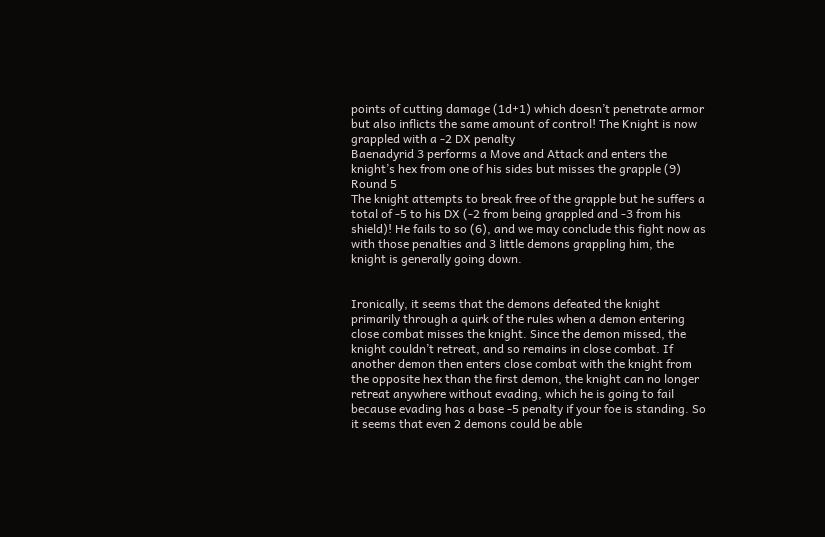points of cutting damage (1d+1) which doesn’t penetrate armor but also inflicts the same amount of control! The Knight is now grappled with a -2 DX penalty
Baenadyrid 3 performs a Move and Attack and enters the knight’s hex from one of his sides but misses the grapple (9)
Round 5
The knight attempts to break free of the grapple but he suffers a total of -5 to his DX (-2 from being grappled and -3 from his shield)! He fails to so (6), and we may conclude this fight now as with those penalties and 3 little demons grappling him, the knight is generally going down.


Ironically, it seems that the demons defeated the knight primarily through a quirk of the rules when a demon entering close combat misses the knight. Since the demon missed, the knight couldn’t retreat, and so remains in close combat. If another demon then enters close combat with the knight from the opposite hex than the first demon, the knight can no longer retreat anywhere without evading, which he is going to fail because evading has a base -5 penalty if your foe is standing. So it seems that even 2 demons could be able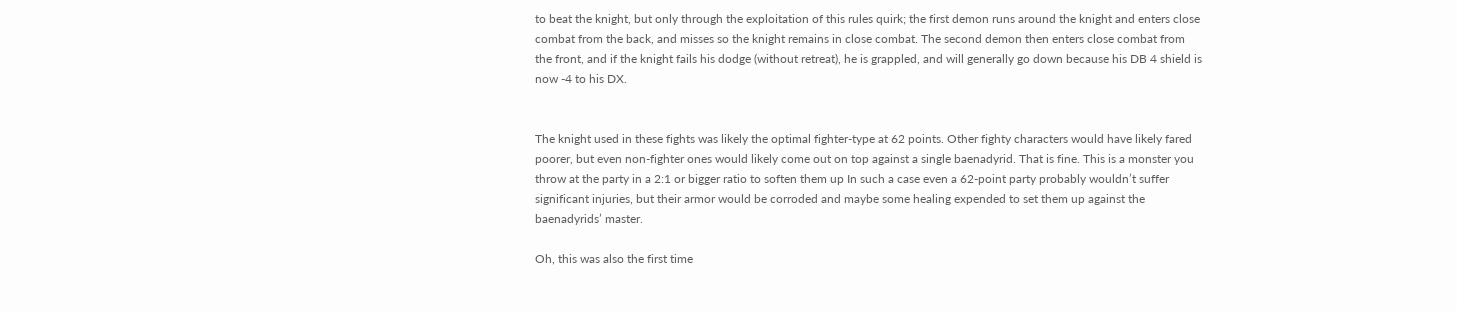to beat the knight, but only through the exploitation of this rules quirk; the first demon runs around the knight and enters close combat from the back, and misses so the knight remains in close combat. The second demon then enters close combat from the front, and if the knight fails his dodge (without retreat), he is grappled, and will generally go down because his DB 4 shield is now -4 to his DX.


The knight used in these fights was likely the optimal fighter-type at 62 points. Other fighty characters would have likely fared poorer, but even non-fighter ones would likely come out on top against a single baenadyrid. That is fine. This is a monster you throw at the party in a 2:1 or bigger ratio to soften them up In such a case even a 62-point party probably wouldn’t suffer significant injuries, but their armor would be corroded and maybe some healing expended to set them up against the baenadyrids’ master.

Oh, this was also the first time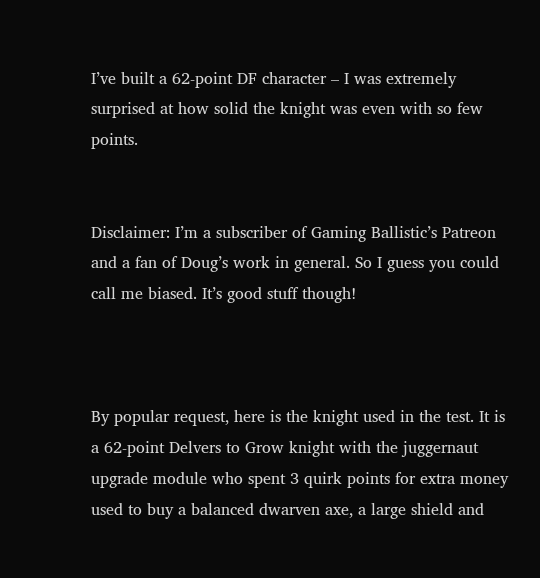I’ve built a 62-point DF character – I was extremely surprised at how solid the knight was even with so few points.


Disclaimer: I’m a subscriber of Gaming Ballistic’s Patreon and a fan of Doug’s work in general. So I guess you could call me biased. It’s good stuff though!



By popular request, here is the knight used in the test. It is a 62-point Delvers to Grow knight with the juggernaut upgrade module who spent 3 quirk points for extra money used to buy a balanced dwarven axe, a large shield and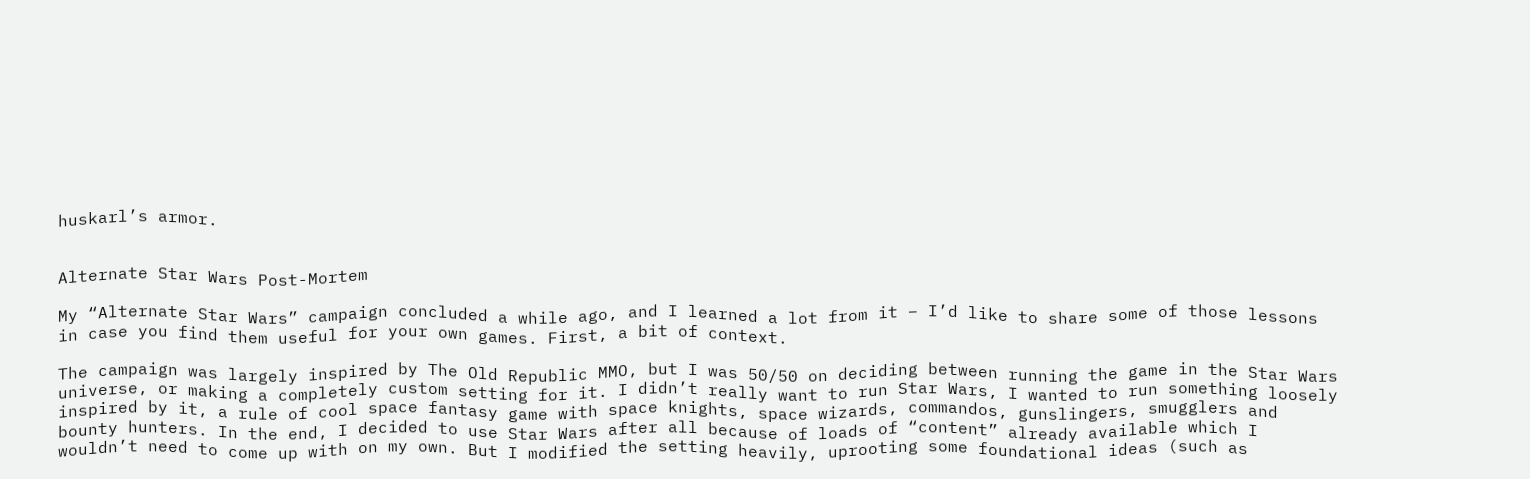huskarl’s armor.


Alternate Star Wars Post-Mortem

My “Alternate Star Wars” campaign concluded a while ago, and I learned a lot from it – I’d like to share some of those lessons in case you find them useful for your own games. First, a bit of context.

The campaign was largely inspired by The Old Republic MMO, but I was 50/50 on deciding between running the game in the Star Wars universe, or making a completely custom setting for it. I didn’t really want to run Star Wars, I wanted to run something loosely inspired by it, a rule of cool space fantasy game with space knights, space wizards, commandos, gunslingers, smugglers and bounty hunters. In the end, I decided to use Star Wars after all because of loads of “content” already available which I wouldn’t need to come up with on my own. But I modified the setting heavily, uprooting some foundational ideas (such as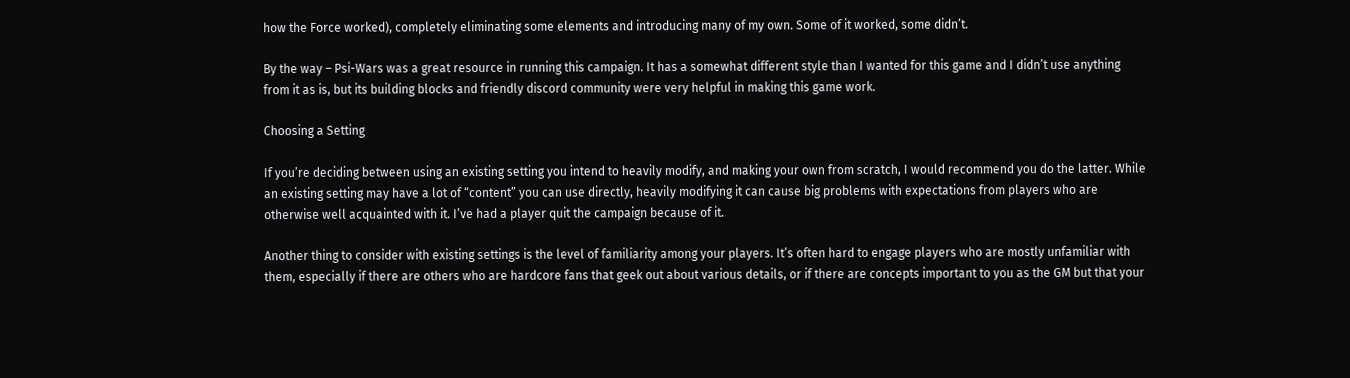how the Force worked), completely eliminating some elements and introducing many of my own. Some of it worked, some didn’t.

By the way – Psi-Wars was a great resource in running this campaign. It has a somewhat different style than I wanted for this game and I didn’t use anything from it as is, but its building blocks and friendly discord community were very helpful in making this game work.

Choosing a Setting

If you’re deciding between using an existing setting you intend to heavily modify, and making your own from scratch, I would recommend you do the latter. While an existing setting may have a lot of “content” you can use directly, heavily modifying it can cause big problems with expectations from players who are otherwise well acquainted with it. I’ve had a player quit the campaign because of it.

Another thing to consider with existing settings is the level of familiarity among your players. It’s often hard to engage players who are mostly unfamiliar with them, especially if there are others who are hardcore fans that geek out about various details, or if there are concepts important to you as the GM but that your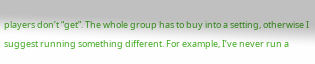players don’t “get”. The whole group has to buy into a setting, otherwise I suggest running something different. For example, I’ve never run a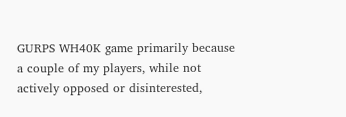GURPS WH40K game primarily because a couple of my players, while not actively opposed or disinterested,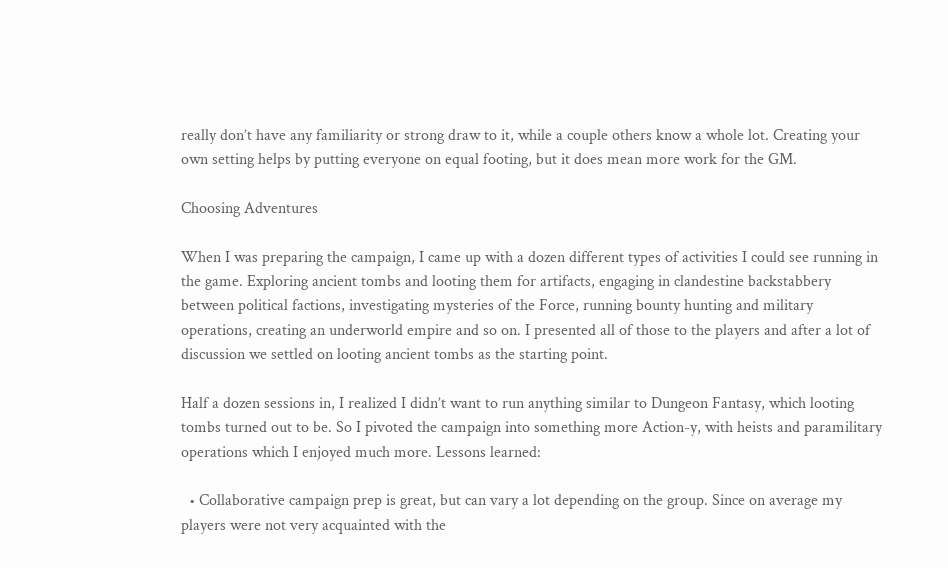really don’t have any familiarity or strong draw to it, while a couple others know a whole lot. Creating your own setting helps by putting everyone on equal footing, but it does mean more work for the GM.

Choosing Adventures

When I was preparing the campaign, I came up with a dozen different types of activities I could see running in the game. Exploring ancient tombs and looting them for artifacts, engaging in clandestine backstabbery between political factions, investigating mysteries of the Force, running bounty hunting and military operations, creating an underworld empire and so on. I presented all of those to the players and after a lot of discussion we settled on looting ancient tombs as the starting point.

Half a dozen sessions in, I realized I didn’t want to run anything similar to Dungeon Fantasy, which looting tombs turned out to be. So I pivoted the campaign into something more Action-y, with heists and paramilitary operations which I enjoyed much more. Lessons learned:

  • Collaborative campaign prep is great, but can vary a lot depending on the group. Since on average my players were not very acquainted with the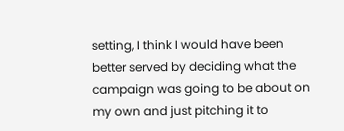setting, I think I would have been better served by deciding what the campaign was going to be about on my own and just pitching it to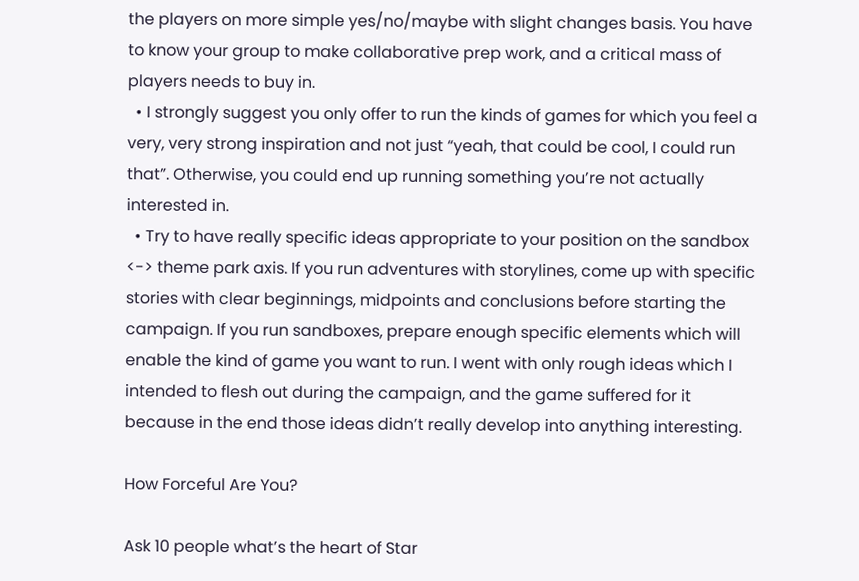the players on more simple yes/no/maybe with slight changes basis. You have to know your group to make collaborative prep work, and a critical mass of players needs to buy in.
  • I strongly suggest you only offer to run the kinds of games for which you feel a very, very strong inspiration and not just “yeah, that could be cool, I could run that”. Otherwise, you could end up running something you’re not actually interested in.
  • Try to have really specific ideas appropriate to your position on the sandbox <-> theme park axis. If you run adventures with storylines, come up with specific stories with clear beginnings, midpoints and conclusions before starting the campaign. If you run sandboxes, prepare enough specific elements which will enable the kind of game you want to run. I went with only rough ideas which I intended to flesh out during the campaign, and the game suffered for it because in the end those ideas didn’t really develop into anything interesting.

How Forceful Are You?

Ask 10 people what’s the heart of Star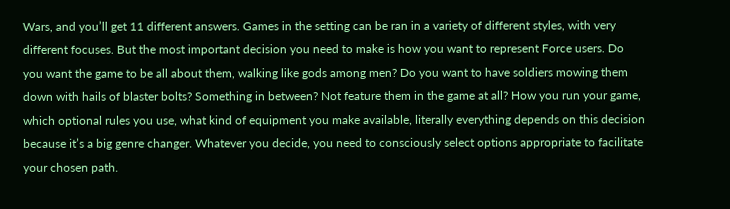Wars, and you’ll get 11 different answers. Games in the setting can be ran in a variety of different styles, with very different focuses. But the most important decision you need to make is how you want to represent Force users. Do you want the game to be all about them, walking like gods among men? Do you want to have soldiers mowing them down with hails of blaster bolts? Something in between? Not feature them in the game at all? How you run your game, which optional rules you use, what kind of equipment you make available, literally everything depends on this decision because it’s a big genre changer. Whatever you decide, you need to consciously select options appropriate to facilitate your chosen path.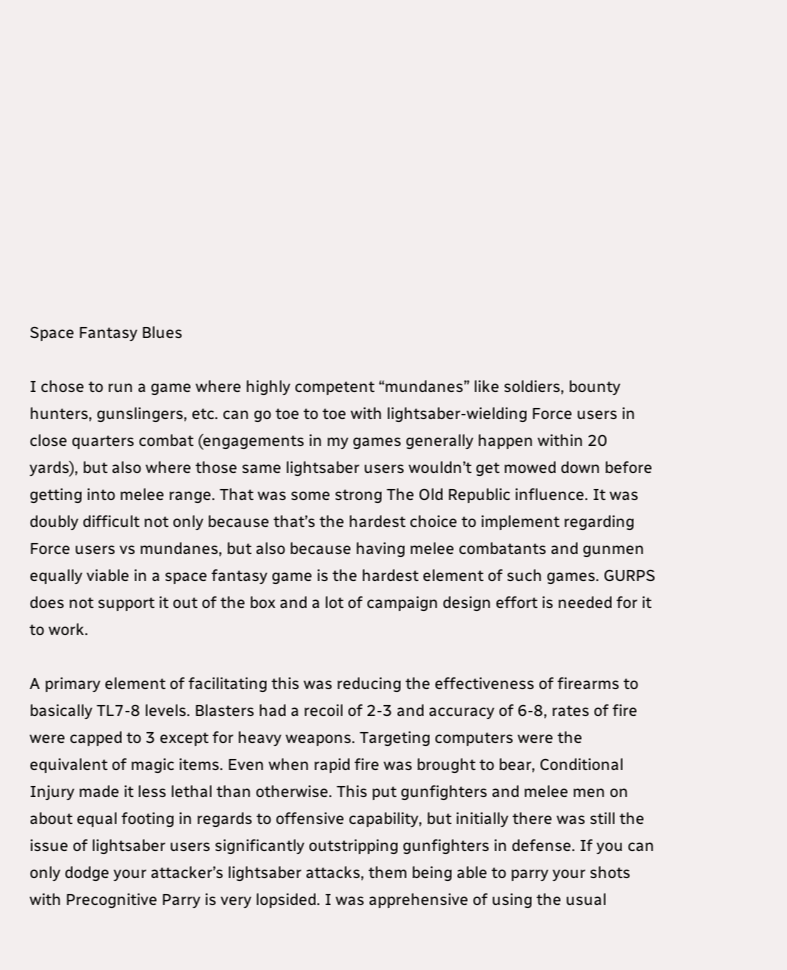Space Fantasy Blues

I chose to run a game where highly competent “mundanes” like soldiers, bounty hunters, gunslingers, etc. can go toe to toe with lightsaber-wielding Force users in close quarters combat (engagements in my games generally happen within 20 yards), but also where those same lightsaber users wouldn’t get mowed down before getting into melee range. That was some strong The Old Republic influence. It was doubly difficult not only because that’s the hardest choice to implement regarding Force users vs mundanes, but also because having melee combatants and gunmen equally viable in a space fantasy game is the hardest element of such games. GURPS does not support it out of the box and a lot of campaign design effort is needed for it to work.

A primary element of facilitating this was reducing the effectiveness of firearms to basically TL7-8 levels. Blasters had a recoil of 2-3 and accuracy of 6-8, rates of fire were capped to 3 except for heavy weapons. Targeting computers were the equivalent of magic items. Even when rapid fire was brought to bear, Conditional Injury made it less lethal than otherwise. This put gunfighters and melee men on about equal footing in regards to offensive capability, but initially there was still the issue of lightsaber users significantly outstripping gunfighters in defense. If you can only dodge your attacker’s lightsaber attacks, them being able to parry your shots with Precognitive Parry is very lopsided. I was apprehensive of using the usual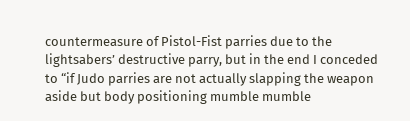countermeasure of Pistol-Fist parries due to the lightsabers’ destructive parry, but in the end I conceded to “if Judo parries are not actually slapping the weapon aside but body positioning mumble mumble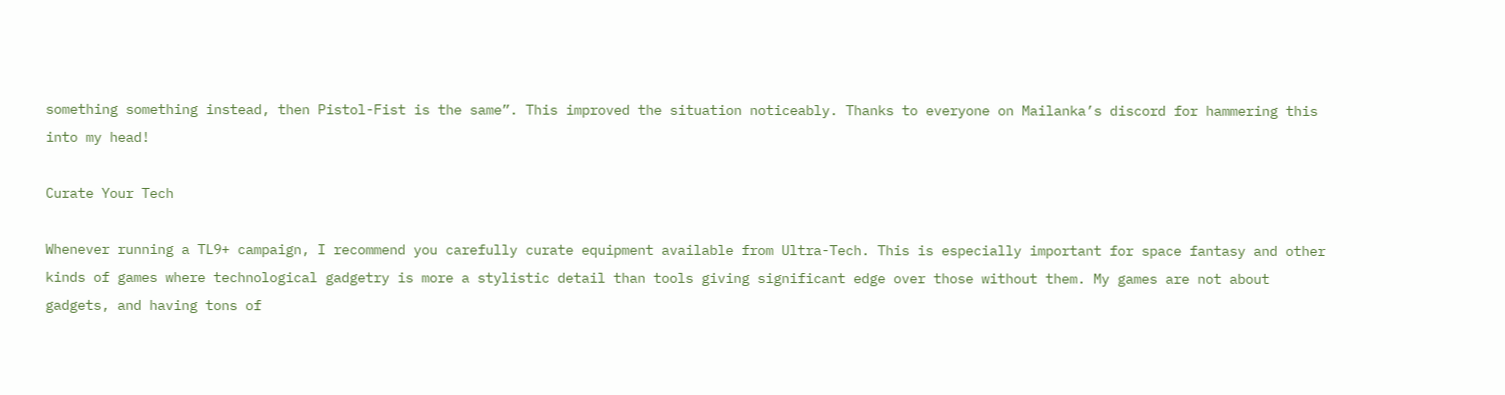something something instead, then Pistol-Fist is the same”. This improved the situation noticeably. Thanks to everyone on Mailanka’s discord for hammering this into my head!

Curate Your Tech

Whenever running a TL9+ campaign, I recommend you carefully curate equipment available from Ultra-Tech. This is especially important for space fantasy and other kinds of games where technological gadgetry is more a stylistic detail than tools giving significant edge over those without them. My games are not about gadgets, and having tons of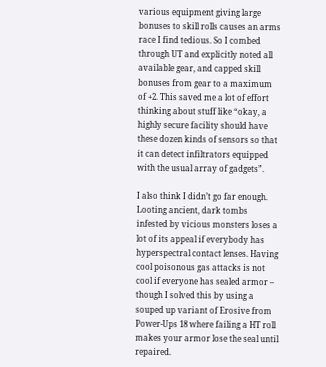various equipment giving large bonuses to skill rolls causes an arms race I find tedious. So I combed through UT and explicitly noted all available gear, and capped skill bonuses from gear to a maximum of +2. This saved me a lot of effort thinking about stuff like “okay, a highly secure facility should have these dozen kinds of sensors so that it can detect infiltrators equipped with the usual array of gadgets”.

I also think I didn’t go far enough. Looting ancient, dark tombs infested by vicious monsters loses a lot of its appeal if everybody has hyperspectral contact lenses. Having cool poisonous gas attacks is not cool if everyone has sealed armor – though I solved this by using a souped up variant of Erosive from Power-Ups 18 where failing a HT roll makes your armor lose the seal until repaired.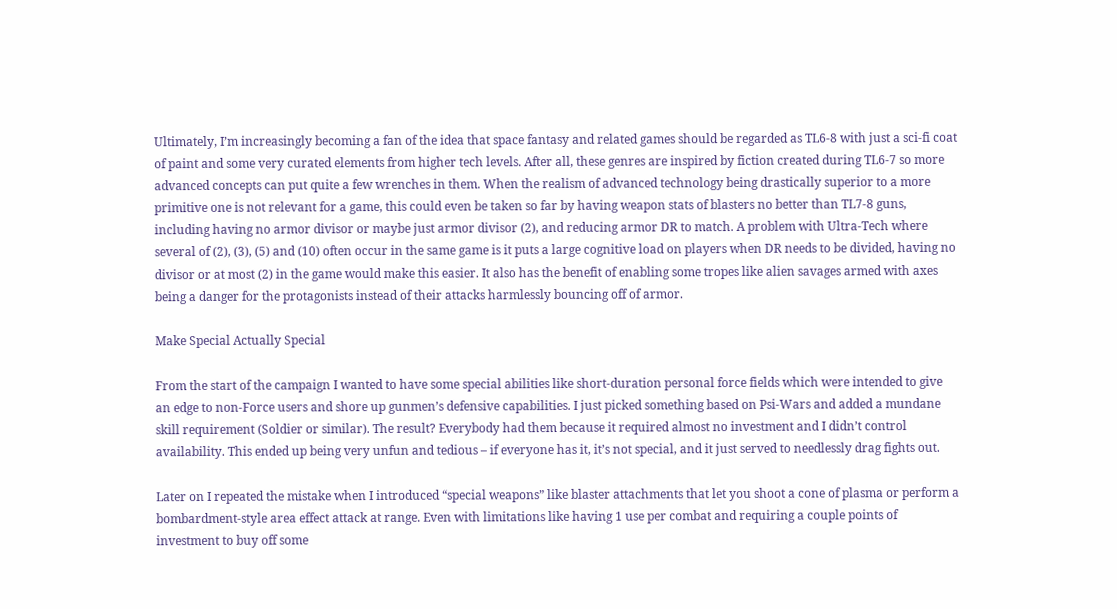Ultimately, I’m increasingly becoming a fan of the idea that space fantasy and related games should be regarded as TL6-8 with just a sci-fi coat of paint and some very curated elements from higher tech levels. After all, these genres are inspired by fiction created during TL6-7 so more advanced concepts can put quite a few wrenches in them. When the realism of advanced technology being drastically superior to a more primitive one is not relevant for a game, this could even be taken so far by having weapon stats of blasters no better than TL7-8 guns, including having no armor divisor or maybe just armor divisor (2), and reducing armor DR to match. A problem with Ultra-Tech where several of (2), (3), (5) and (10) often occur in the same game is it puts a large cognitive load on players when DR needs to be divided, having no divisor or at most (2) in the game would make this easier. It also has the benefit of enabling some tropes like alien savages armed with axes being a danger for the protagonists instead of their attacks harmlessly bouncing off of armor.

Make Special Actually Special

From the start of the campaign I wanted to have some special abilities like short-duration personal force fields which were intended to give an edge to non-Force users and shore up gunmen’s defensive capabilities. I just picked something based on Psi-Wars and added a mundane skill requirement (Soldier or similar). The result? Everybody had them because it required almost no investment and I didn’t control availability. This ended up being very unfun and tedious – if everyone has it, it’s not special, and it just served to needlessly drag fights out.

Later on I repeated the mistake when I introduced “special weapons” like blaster attachments that let you shoot a cone of plasma or perform a bombardment-style area effect attack at range. Even with limitations like having 1 use per combat and requiring a couple points of investment to buy off some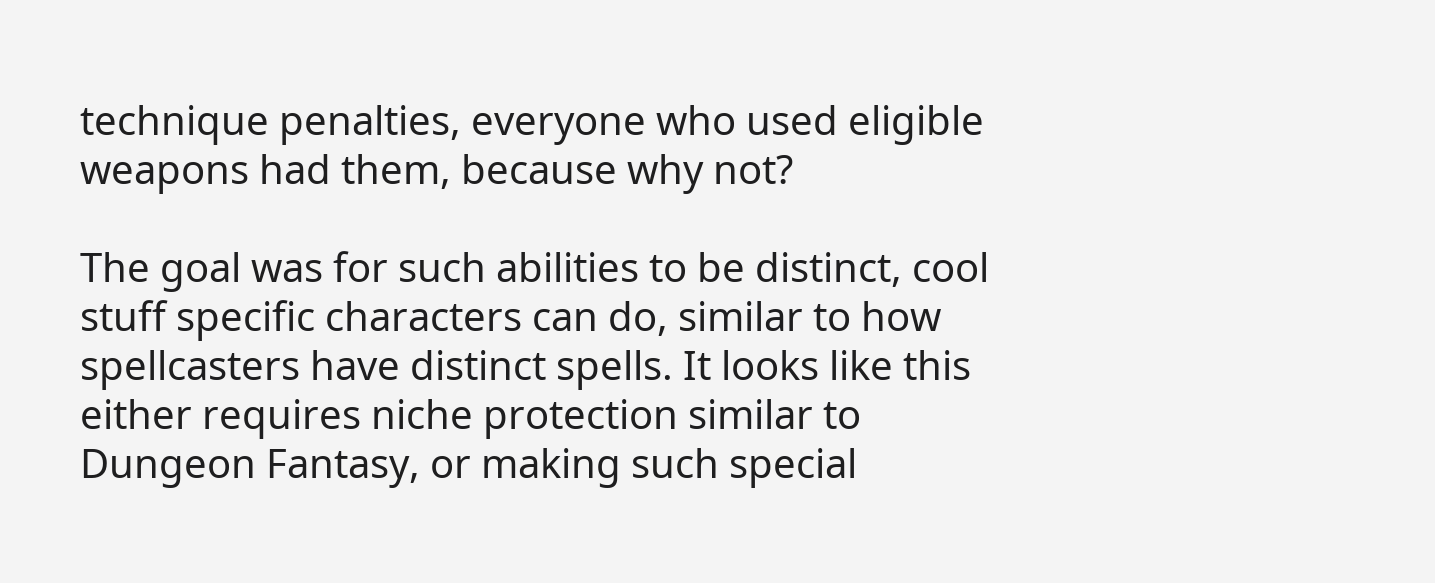technique penalties, everyone who used eligible weapons had them, because why not?

The goal was for such abilities to be distinct, cool stuff specific characters can do, similar to how spellcasters have distinct spells. It looks like this either requires niche protection similar to Dungeon Fantasy, or making such special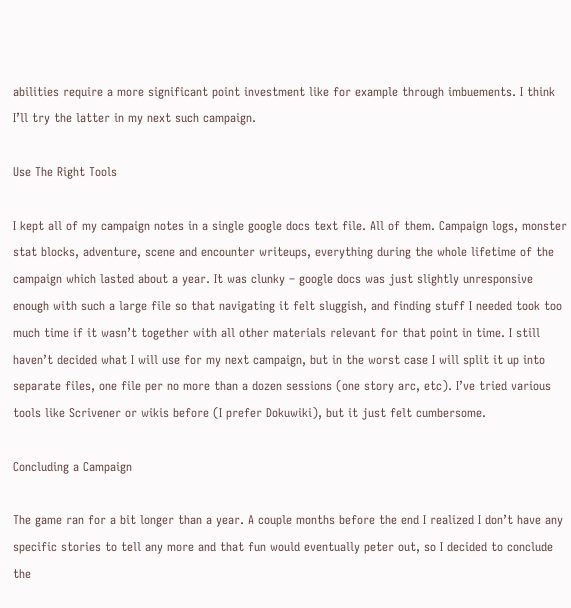abilities require a more significant point investment like for example through imbuements. I think I’ll try the latter in my next such campaign.

Use The Right Tools

I kept all of my campaign notes in a single google docs text file. All of them. Campaign logs, monster stat blocks, adventure, scene and encounter writeups, everything during the whole lifetime of the campaign which lasted about a year. It was clunky – google docs was just slightly unresponsive enough with such a large file so that navigating it felt sluggish, and finding stuff I needed took too much time if it wasn’t together with all other materials relevant for that point in time. I still haven’t decided what I will use for my next campaign, but in the worst case I will split it up into separate files, one file per no more than a dozen sessions (one story arc, etc). I’ve tried various tools like Scrivener or wikis before (I prefer Dokuwiki), but it just felt cumbersome.

Concluding a Campaign

The game ran for a bit longer than a year. A couple months before the end I realized I don’t have any specific stories to tell any more and that fun would eventually peter out, so I decided to conclude the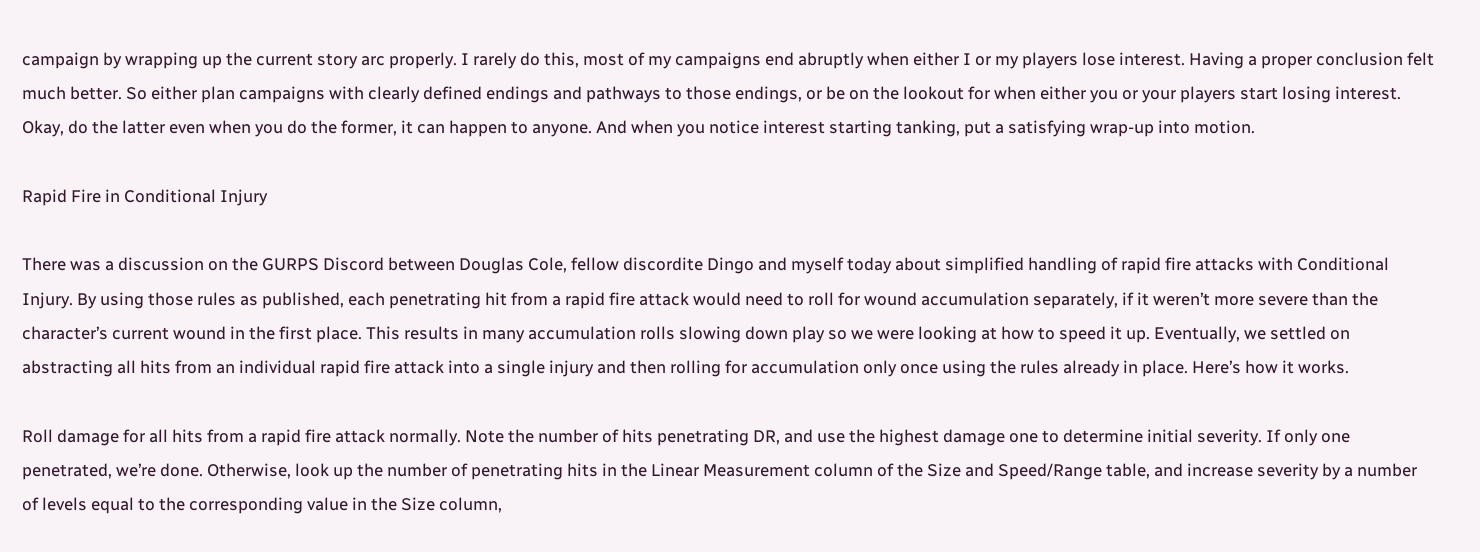campaign by wrapping up the current story arc properly. I rarely do this, most of my campaigns end abruptly when either I or my players lose interest. Having a proper conclusion felt much better. So either plan campaigns with clearly defined endings and pathways to those endings, or be on the lookout for when either you or your players start losing interest. Okay, do the latter even when you do the former, it can happen to anyone. And when you notice interest starting tanking, put a satisfying wrap-up into motion.

Rapid Fire in Conditional Injury

There was a discussion on the GURPS Discord between Douglas Cole, fellow discordite Dingo and myself today about simplified handling of rapid fire attacks with Conditional Injury. By using those rules as published, each penetrating hit from a rapid fire attack would need to roll for wound accumulation separately, if it weren’t more severe than the character’s current wound in the first place. This results in many accumulation rolls slowing down play so we were looking at how to speed it up. Eventually, we settled on abstracting all hits from an individual rapid fire attack into a single injury and then rolling for accumulation only once using the rules already in place. Here’s how it works.

Roll damage for all hits from a rapid fire attack normally. Note the number of hits penetrating DR, and use the highest damage one to determine initial severity. If only one penetrated, we’re done. Otherwise, look up the number of penetrating hits in the Linear Measurement column of the Size and Speed/Range table, and increase severity by a number of levels equal to the corresponding value in the Size column,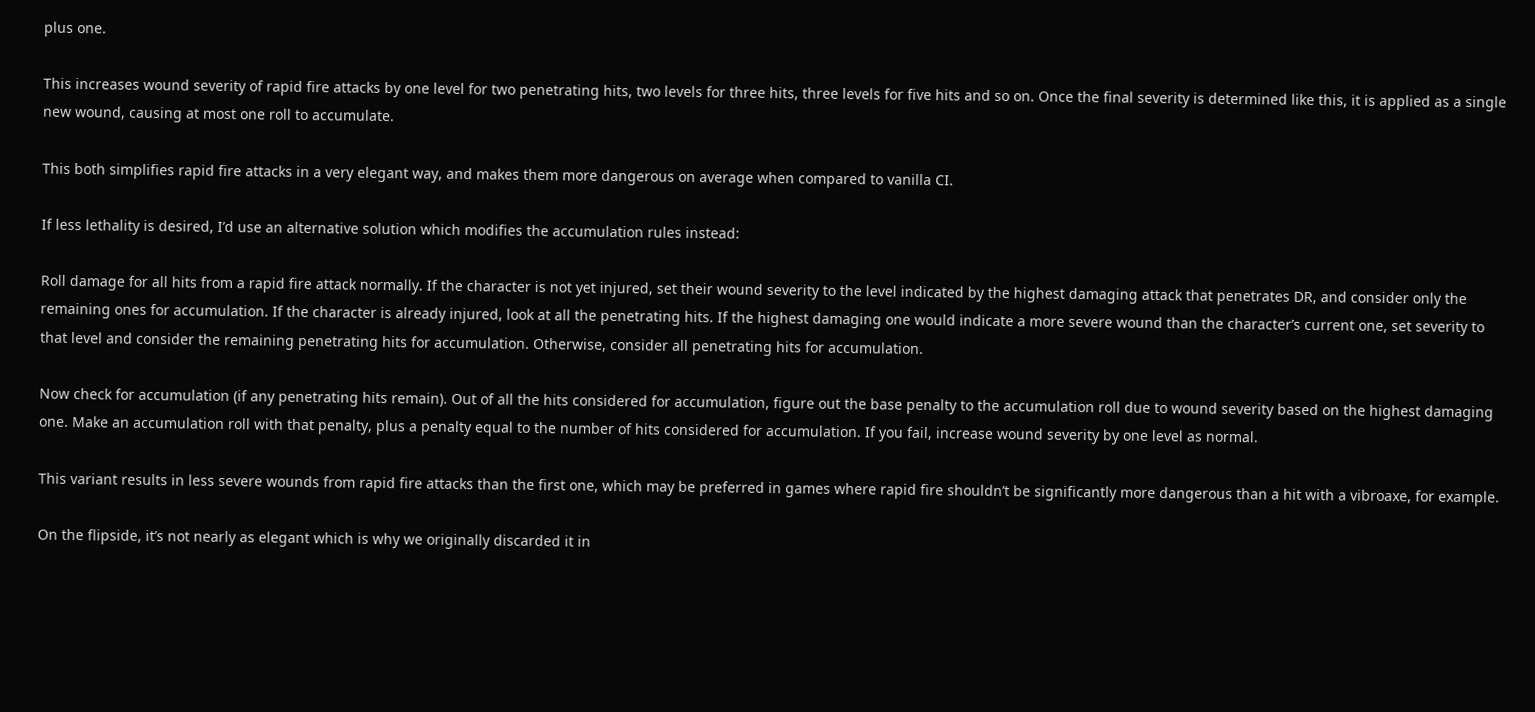plus one.

This increases wound severity of rapid fire attacks by one level for two penetrating hits, two levels for three hits, three levels for five hits and so on. Once the final severity is determined like this, it is applied as a single new wound, causing at most one roll to accumulate.

This both simplifies rapid fire attacks in a very elegant way, and makes them more dangerous on average when compared to vanilla CI.

If less lethality is desired, I’d use an alternative solution which modifies the accumulation rules instead:

Roll damage for all hits from a rapid fire attack normally. If the character is not yet injured, set their wound severity to the level indicated by the highest damaging attack that penetrates DR, and consider only the remaining ones for accumulation. If the character is already injured, look at all the penetrating hits. If the highest damaging one would indicate a more severe wound than the character’s current one, set severity to that level and consider the remaining penetrating hits for accumulation. Otherwise, consider all penetrating hits for accumulation.

Now check for accumulation (if any penetrating hits remain). Out of all the hits considered for accumulation, figure out the base penalty to the accumulation roll due to wound severity based on the highest damaging one. Make an accumulation roll with that penalty, plus a penalty equal to the number of hits considered for accumulation. If you fail, increase wound severity by one level as normal.

This variant results in less severe wounds from rapid fire attacks than the first one, which may be preferred in games where rapid fire shouldn’t be significantly more dangerous than a hit with a vibroaxe, for example.

On the flipside, it’s not nearly as elegant which is why we originally discarded it in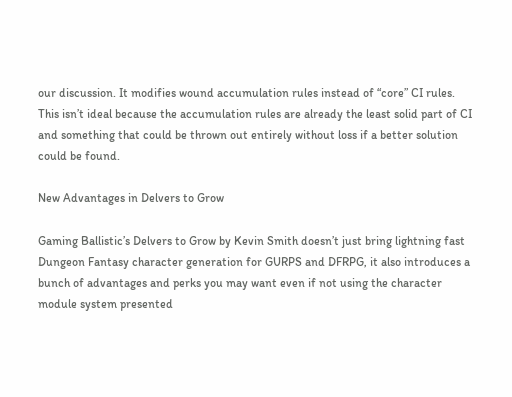our discussion. It modifies wound accumulation rules instead of “core” CI rules. This isn’t ideal because the accumulation rules are already the least solid part of CI and something that could be thrown out entirely without loss if a better solution could be found.

New Advantages in Delvers to Grow

Gaming Ballistic’s Delvers to Grow by Kevin Smith doesn’t just bring lightning fast Dungeon Fantasy character generation for GURPS and DFRPG, it also introduces a bunch of advantages and perks you may want even if not using the character module system presented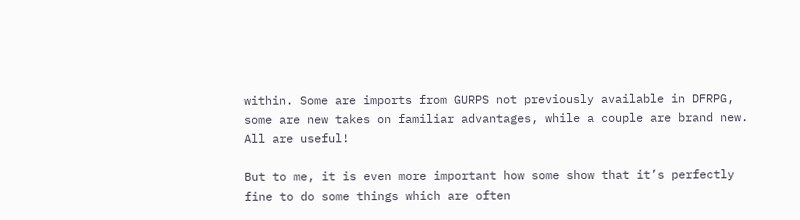within. Some are imports from GURPS not previously available in DFRPG, some are new takes on familiar advantages, while a couple are brand new. All are useful!

But to me, it is even more important how some show that it’s perfectly fine to do some things which are often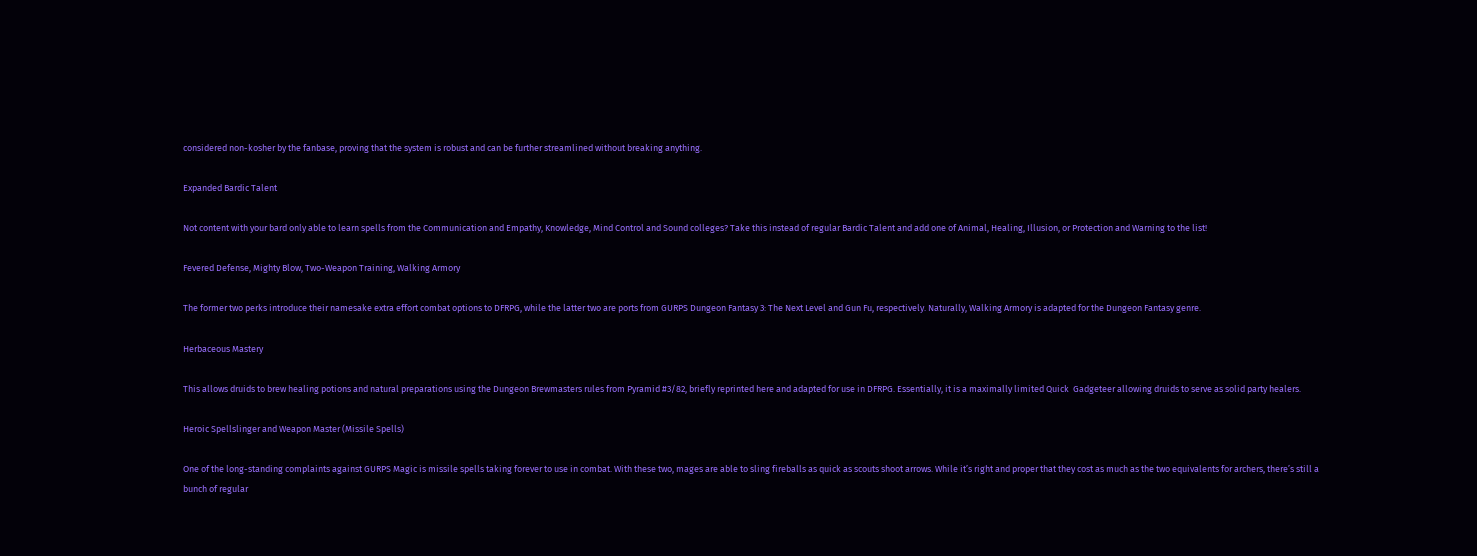considered non-kosher by the fanbase, proving that the system is robust and can be further streamlined without breaking anything.

Expanded Bardic Talent

Not content with your bard only able to learn spells from the Communication and Empathy, Knowledge, Mind Control and Sound colleges? Take this instead of regular Bardic Talent and add one of Animal, Healing, Illusion, or Protection and Warning to the list!

Fevered Defense, Mighty Blow, Two-Weapon Training, Walking Armory

The former two perks introduce their namesake extra effort combat options to DFRPG, while the latter two are ports from GURPS Dungeon Fantasy 3: The Next Level and Gun Fu, respectively. Naturally, Walking Armory is adapted for the Dungeon Fantasy genre.

Herbaceous Mastery

This allows druids to brew healing potions and natural preparations using the Dungeon Brewmasters rules from Pyramid #3/82, briefly reprinted here and adapted for use in DFRPG. Essentially, it is a maximally limited Quick  Gadgeteer allowing druids to serve as solid party healers.

Heroic Spellslinger and Weapon Master (Missile Spells)

One of the long-standing complaints against GURPS Magic is missile spells taking forever to use in combat. With these two, mages are able to sling fireballs as quick as scouts shoot arrows. While it’s right and proper that they cost as much as the two equivalents for archers, there’s still a bunch of regular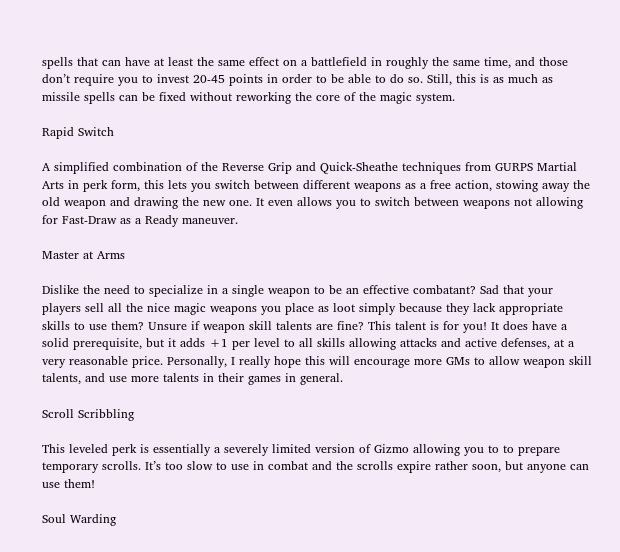spells that can have at least the same effect on a battlefield in roughly the same time, and those don’t require you to invest 20-45 points in order to be able to do so. Still, this is as much as missile spells can be fixed without reworking the core of the magic system.

Rapid Switch

A simplified combination of the Reverse Grip and Quick-Sheathe techniques from GURPS Martial Arts in perk form, this lets you switch between different weapons as a free action, stowing away the old weapon and drawing the new one. It even allows you to switch between weapons not allowing for Fast-Draw as a Ready maneuver.

Master at Arms

Dislike the need to specialize in a single weapon to be an effective combatant? Sad that your players sell all the nice magic weapons you place as loot simply because they lack appropriate skills to use them? Unsure if weapon skill talents are fine? This talent is for you! It does have a solid prerequisite, but it adds +1 per level to all skills allowing attacks and active defenses, at a very reasonable price. Personally, I really hope this will encourage more GMs to allow weapon skill talents, and use more talents in their games in general.

Scroll Scribbling

This leveled perk is essentially a severely limited version of Gizmo allowing you to to prepare temporary scrolls. It’s too slow to use in combat and the scrolls expire rather soon, but anyone can use them!

Soul Warding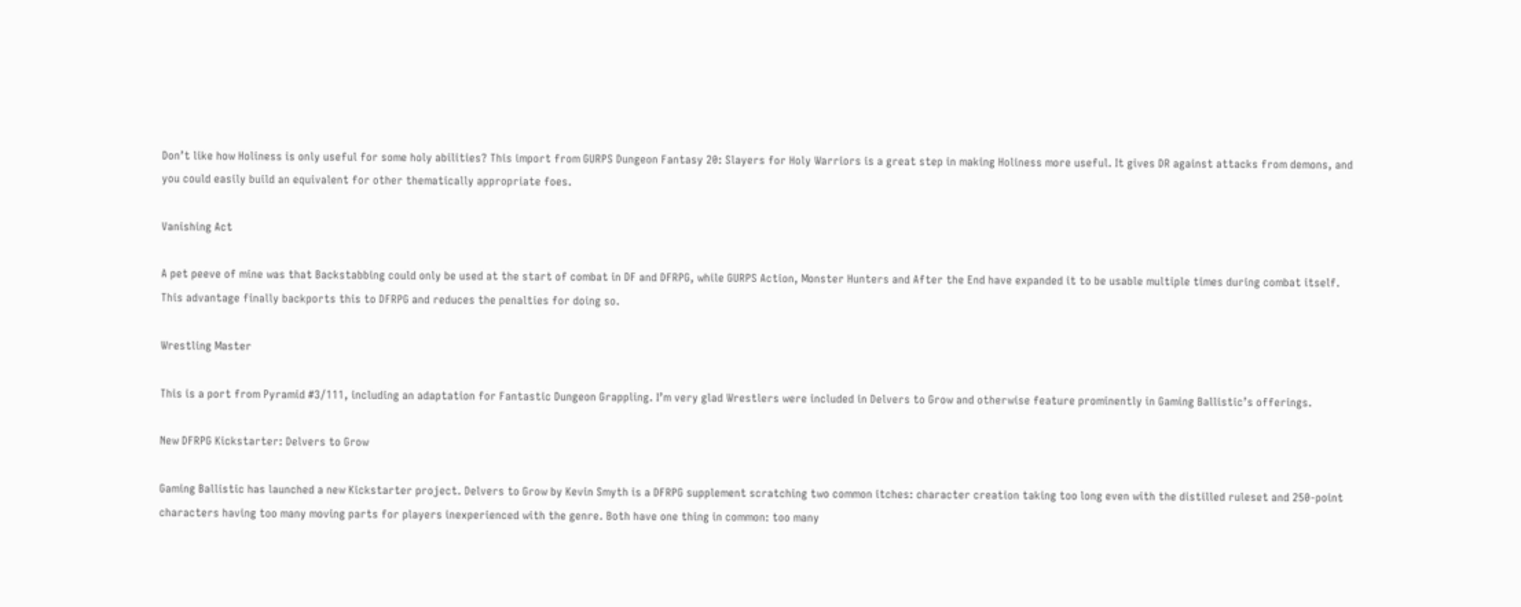Don’t like how Holiness is only useful for some holy abilities? This import from GURPS Dungeon Fantasy 20: Slayers for Holy Warriors is a great step in making Holiness more useful. It gives DR against attacks from demons, and you could easily build an equivalent for other thematically appropriate foes.

Vanishing Act

A pet peeve of mine was that Backstabbing could only be used at the start of combat in DF and DFRPG, while GURPS Action, Monster Hunters and After the End have expanded it to be usable multiple times during combat itself. This advantage finally backports this to DFRPG and reduces the penalties for doing so.

Wrestling Master

This is a port from Pyramid #3/111, including an adaptation for Fantastic Dungeon Grappling. I’m very glad Wrestlers were included in Delvers to Grow and otherwise feature prominently in Gaming Ballistic’s offerings.

New DFRPG Kickstarter: Delvers to Grow

Gaming Ballistic has launched a new Kickstarter project. Delvers to Grow by Kevin Smyth is a DFRPG supplement scratching two common itches: character creation taking too long even with the distilled ruleset and 250-point characters having too many moving parts for players inexperienced with the genre. Both have one thing in common: too many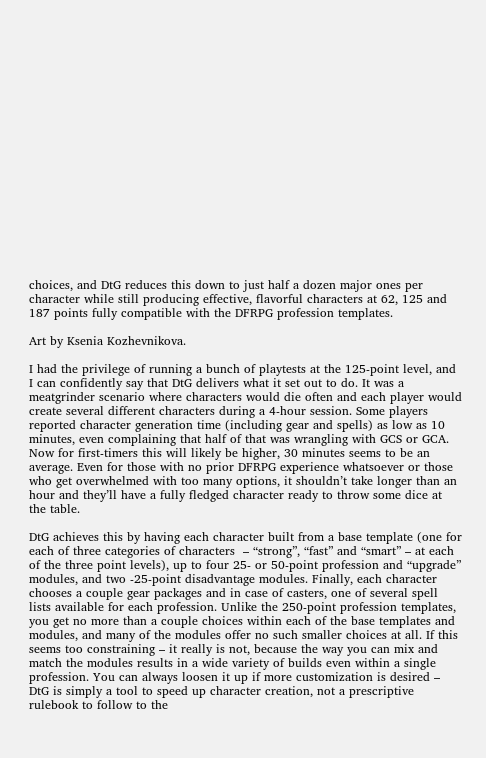choices, and DtG reduces this down to just half a dozen major ones per character while still producing effective, flavorful characters at 62, 125 and 187 points fully compatible with the DFRPG profession templates.

Art by Ksenia Kozhevnikova.

I had the privilege of running a bunch of playtests at the 125-point level, and I can confidently say that DtG delivers what it set out to do. It was a meatgrinder scenario where characters would die often and each player would create several different characters during a 4-hour session. Some players reported character generation time (including gear and spells) as low as 10 minutes, even complaining that half of that was wrangling with GCS or GCA. Now for first-timers this will likely be higher, 30 minutes seems to be an average. Even for those with no prior DFRPG experience whatsoever or those who get overwhelmed with too many options, it shouldn’t take longer than an hour and they’ll have a fully fledged character ready to throw some dice at the table.

DtG achieves this by having each character built from a base template (one for each of three categories of characters  – “strong”, “fast” and “smart” – at each of the three point levels), up to four 25- or 50-point profession and “upgrade” modules, and two -25-point disadvantage modules. Finally, each character chooses a couple gear packages and in case of casters, one of several spell lists available for each profession. Unlike the 250-point profession templates, you get no more than a couple choices within each of the base templates and modules, and many of the modules offer no such smaller choices at all. If this seems too constraining – it really is not, because the way you can mix and match the modules results in a wide variety of builds even within a single profession. You can always loosen it up if more customization is desired – DtG is simply a tool to speed up character creation, not a prescriptive rulebook to follow to the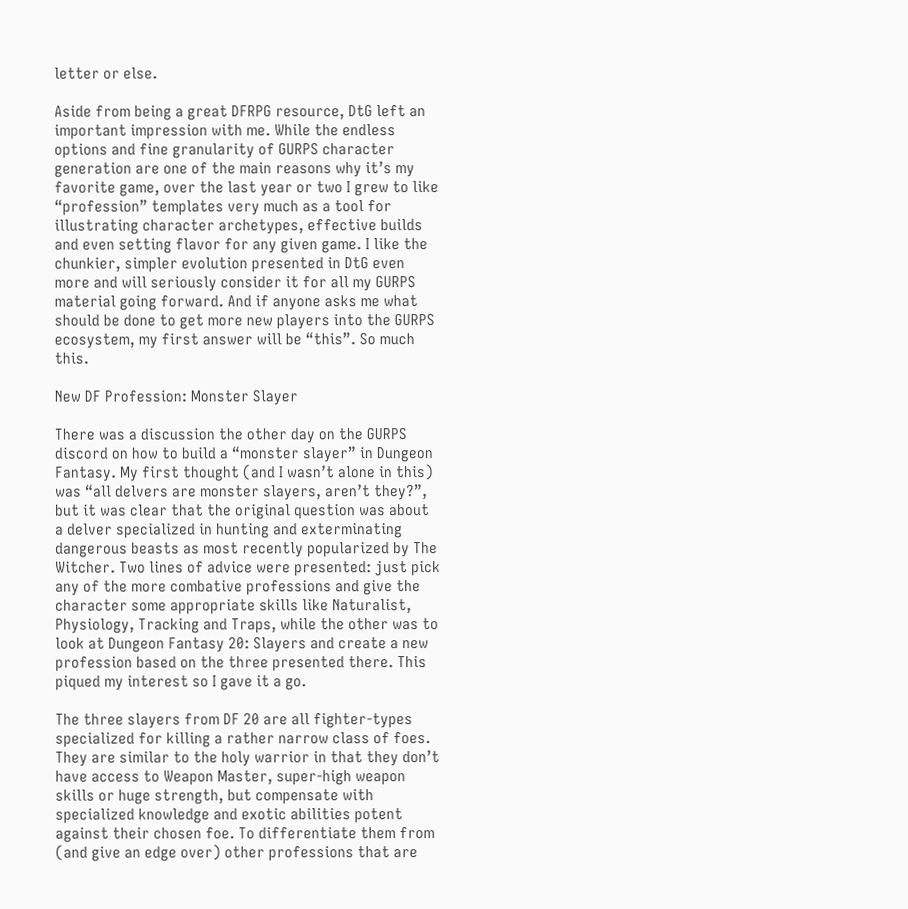letter or else.

Aside from being a great DFRPG resource, DtG left an important impression with me. While the endless options and fine granularity of GURPS character generation are one of the main reasons why it’s my favorite game, over the last year or two I grew to like “profession” templates very much as a tool for illustrating character archetypes, effective builds and even setting flavor for any given game. I like the chunkier, simpler evolution presented in DtG even more and will seriously consider it for all my GURPS material going forward. And if anyone asks me what should be done to get more new players into the GURPS ecosystem, my first answer will be “this”. So much this.

New DF Profession: Monster Slayer

There was a discussion the other day on the GURPS discord on how to build a “monster slayer” in Dungeon Fantasy. My first thought (and I wasn’t alone in this) was “all delvers are monster slayers, aren’t they?”, but it was clear that the original question was about a delver specialized in hunting and exterminating dangerous beasts as most recently popularized by The Witcher. Two lines of advice were presented: just pick any of the more combative professions and give the character some appropriate skills like Naturalist, Physiology, Tracking and Traps, while the other was to look at Dungeon Fantasy 20: Slayers and create a new profession based on the three presented there. This piqued my interest so I gave it a go.

The three slayers from DF 20 are all fighter-types specialized for killing a rather narrow class of foes. They are similar to the holy warrior in that they don’t have access to Weapon Master, super-high weapon skills or huge strength, but compensate with specialized knowledge and exotic abilities potent against their chosen foe. To differentiate them from (and give an edge over) other professions that are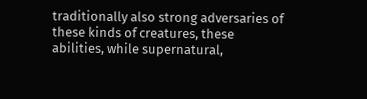traditionally also strong adversaries of these kinds of creatures, these abilities, while supernatural,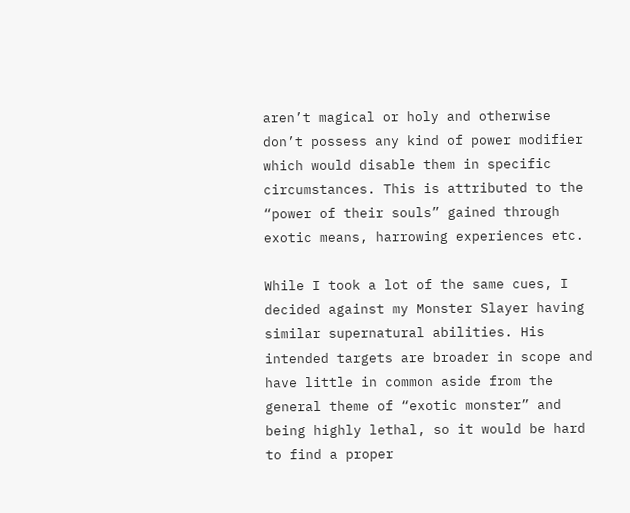aren’t magical or holy and otherwise don’t possess any kind of power modifier which would disable them in specific circumstances. This is attributed to the “power of their souls” gained through exotic means, harrowing experiences etc.

While I took a lot of the same cues, I decided against my Monster Slayer having similar supernatural abilities. His intended targets are broader in scope and have little in common aside from the general theme of “exotic monster” and being highly lethal, so it would be hard to find a proper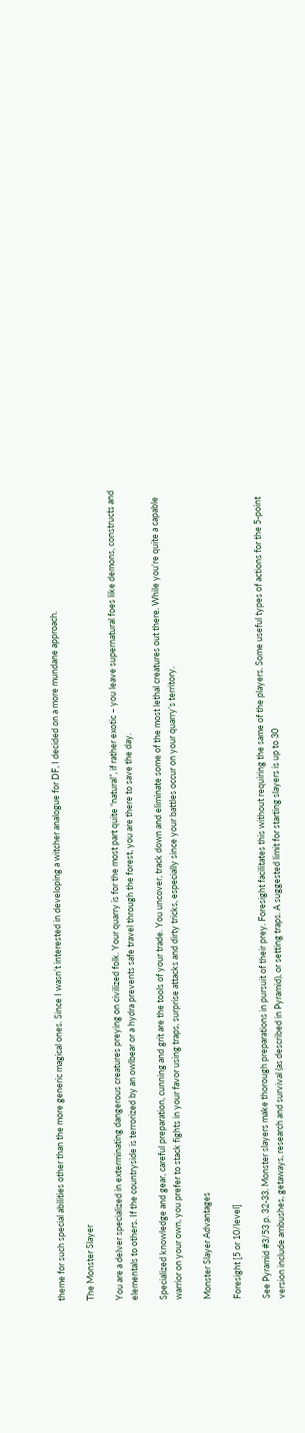theme for such special abilities other than the more generic magical ones. Since I wasn’t interested in developing a witcher analogue for DF, I decided on a more mundane approach.

The Monster Slayer

You are a delver specialized in exterminating dangerous creatures preying on civilized folk. Your quarry is for the most part quite “natural”, if rather exotic – you leave supernatural foes like demons, constructs and elementals to others. If the countryside is terrorized by an owlbear or a hydra prevents safe travel through the forest, you are there to save the day.

Specialized knowledge and gear, careful preparation, cunning and grit are the tools of your trade. You uncover, track down and eliminate some of the most lethal creatures out there. While you’re quite a capable warrior on your own, you prefer to stack fights in your favor using traps, surprise attacks and dirty tricks, especially since your battles occur on your quarry’s territory.

Monster Slayer Advantages

Foresight [5 or 10/level]

See Pyramid #3/53 p. 32-33. Monster slayers make thorough preparations in pursuit of their prey. Foresight facilitates this without requiring the same of the players. Some useful types of actions for the 5-point version include ambushes, getaways, research and survival (as described in Pyramid), or setting traps. A suggested limit for starting slayers is up to 30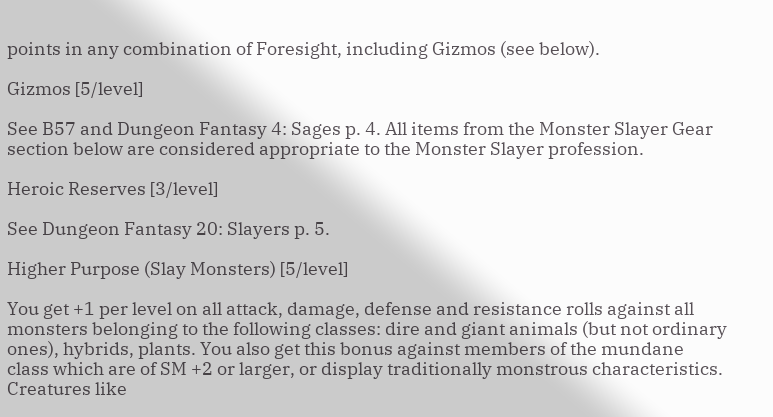points in any combination of Foresight, including Gizmos (see below).

Gizmos [5/level]

See B57 and Dungeon Fantasy 4: Sages p. 4. All items from the Monster Slayer Gear section below are considered appropriate to the Monster Slayer profession.

Heroic Reserves [3/level]

See Dungeon Fantasy 20: Slayers p. 5.

Higher Purpose (Slay Monsters) [5/level]

You get +1 per level on all attack, damage, defense and resistance rolls against all monsters belonging to the following classes: dire and giant animals (but not ordinary ones), hybrids, plants. You also get this bonus against members of the mundane class which are of SM +2 or larger, or display traditionally monstrous characteristics. Creatures like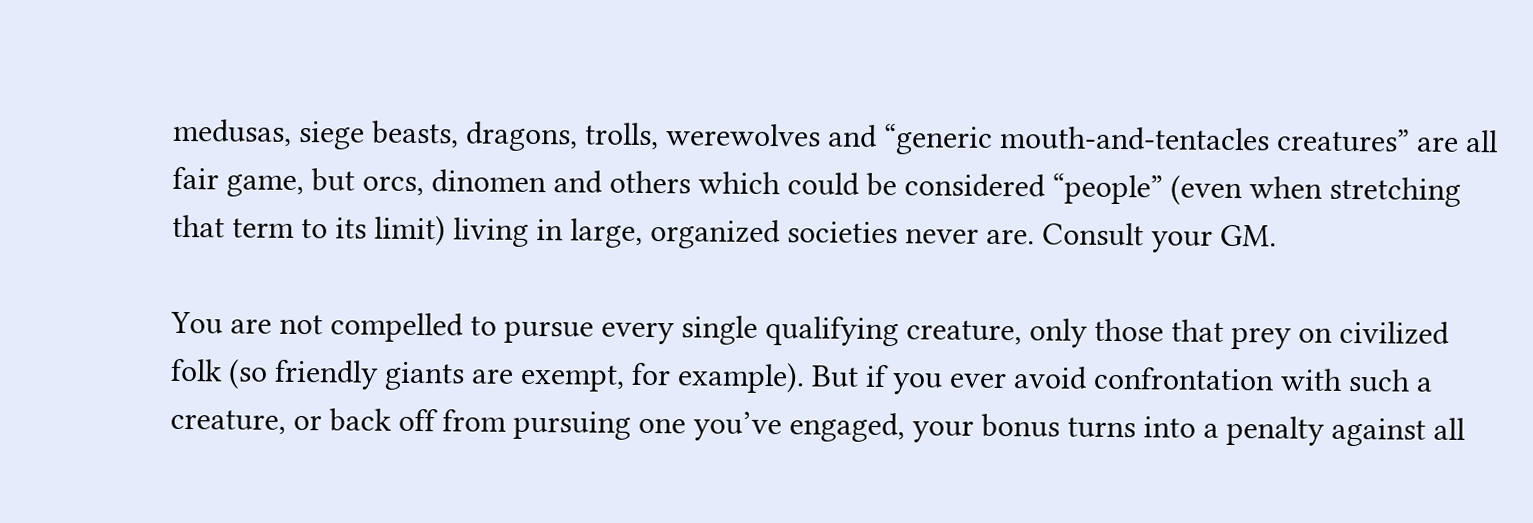medusas, siege beasts, dragons, trolls, werewolves and “generic mouth-and-tentacles creatures” are all fair game, but orcs, dinomen and others which could be considered “people” (even when stretching that term to its limit) living in large, organized societies never are. Consult your GM.

You are not compelled to pursue every single qualifying creature, only those that prey on civilized folk (so friendly giants are exempt, for example). But if you ever avoid confrontation with such a creature, or back off from pursuing one you’ve engaged, your bonus turns into a penalty against all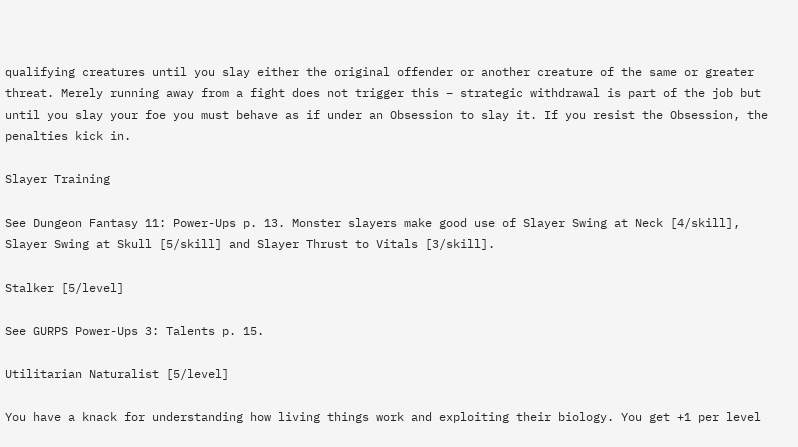qualifying creatures until you slay either the original offender or another creature of the same or greater threat. Merely running away from a fight does not trigger this – strategic withdrawal is part of the job but until you slay your foe you must behave as if under an Obsession to slay it. If you resist the Obsession, the penalties kick in.

Slayer Training

See Dungeon Fantasy 11: Power-Ups p. 13. Monster slayers make good use of Slayer Swing at Neck [4/skill], Slayer Swing at Skull [5/skill] and Slayer Thrust to Vitals [3/skill].

Stalker [5/level]

See GURPS Power-Ups 3: Talents p. 15.

Utilitarian Naturalist [5/level]

You have a knack for understanding how living things work and exploiting their biology. You get +1 per level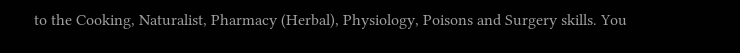to the Cooking, Naturalist, Pharmacy (Herbal), Physiology, Poisons and Surgery skills. You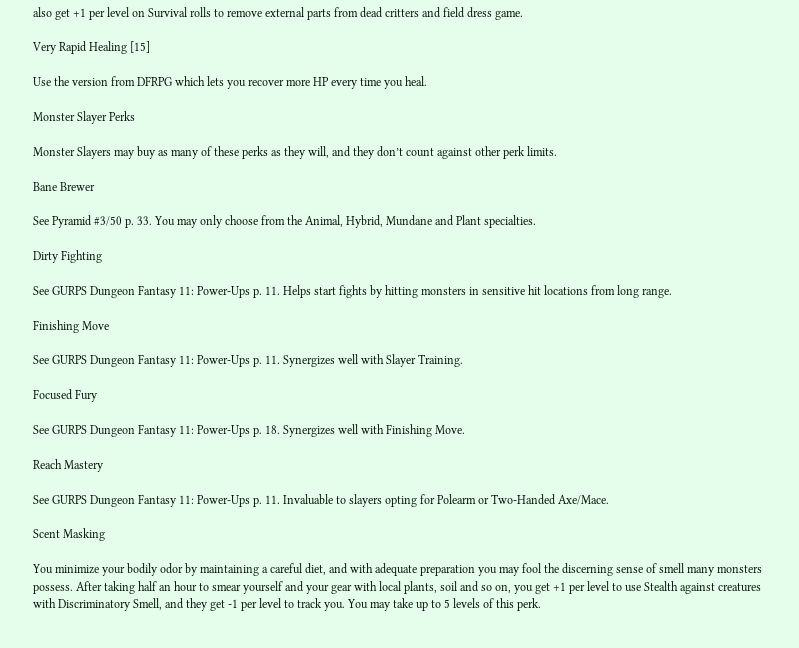also get +1 per level on Survival rolls to remove external parts from dead critters and field dress game.

Very Rapid Healing [15]

Use the version from DFRPG which lets you recover more HP every time you heal.

Monster Slayer Perks

Monster Slayers may buy as many of these perks as they will, and they don’t count against other perk limits.

Bane Brewer

See Pyramid #3/50 p. 33. You may only choose from the Animal, Hybrid, Mundane and Plant specialties.

Dirty Fighting

See GURPS Dungeon Fantasy 11: Power-Ups p. 11. Helps start fights by hitting monsters in sensitive hit locations from long range.

Finishing Move

See GURPS Dungeon Fantasy 11: Power-Ups p. 11. Synergizes well with Slayer Training.

Focused Fury

See GURPS Dungeon Fantasy 11: Power-Ups p. 18. Synergizes well with Finishing Move.

Reach Mastery

See GURPS Dungeon Fantasy 11: Power-Ups p. 11. Invaluable to slayers opting for Polearm or Two-Handed Axe/Mace.

Scent Masking

You minimize your bodily odor by maintaining a careful diet, and with adequate preparation you may fool the discerning sense of smell many monsters possess. After taking half an hour to smear yourself and your gear with local plants, soil and so on, you get +1 per level to use Stealth against creatures with Discriminatory Smell, and they get -1 per level to track you. You may take up to 5 levels of this perk.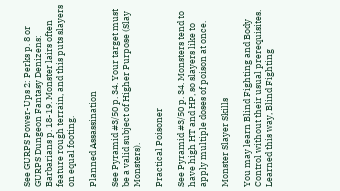See GURPS Power-Ups 2: Perks p. 8 or GURPS Dungeon Fantasy Denizens: Barbarians p. 18-19. Monster lairs often feature rough terrain, and this puts slayers on equal footing.

Planned Assassination

See Pyramid #3/50 p. 34. Your target must be a valid subject of Higher Purpose (Slay Monsters).

Practical Poisoner

See Pyramid #3/50 p. 34. Monsters tend to have high HT and HP, so slayers like to apply multiple doses of poison at once.

Monster Slayer Skills

You may learn Blind Fighting and Body Control without their usual prerequisites. Learned this way, Blind Fighting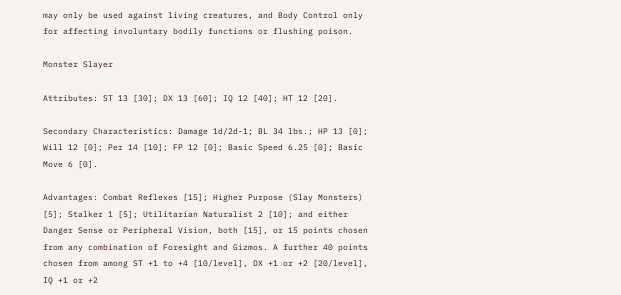may only be used against living creatures, and Body Control only for affecting involuntary bodily functions or flushing poison.

Monster Slayer

Attributes: ST 13 [30]; DX 13 [60]; IQ 12 [40]; HT 12 [20].

Secondary Characteristics: Damage 1d/2d-1; BL 34 lbs.; HP 13 [0]; Will 12 [0]; Per 14 [10]; FP 12 [0]; Basic Speed 6.25 [0]; Basic Move 6 [0].

Advantages: Combat Reflexes [15]; Higher Purpose (Slay Monsters) [5]; Stalker 1 [5]; Utilitarian Naturalist 2 [10]; and either Danger Sense or Peripheral Vision, both [15], or 15 points chosen from any combination of Foresight and Gizmos. A further 40 points chosen from among ST +1 to +4 [10/level], DX +1 or +2 [20/level], IQ +1 or +2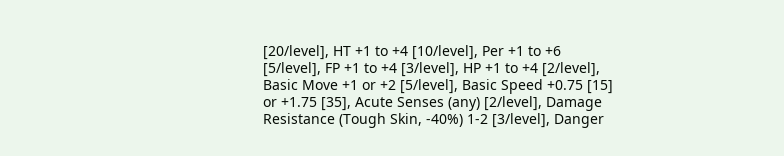[20/level], HT +1 to +4 [10/level], Per +1 to +6 [5/level], FP +1 to +4 [3/level], HP +1 to +4 [2/level], Basic Move +1 or +2 [5/level], Basic Speed +0.75 [15] or +1.75 [35], Acute Senses (any) [2/level], Damage Resistance (Tough Skin, -40%) 1-2 [3/level], Danger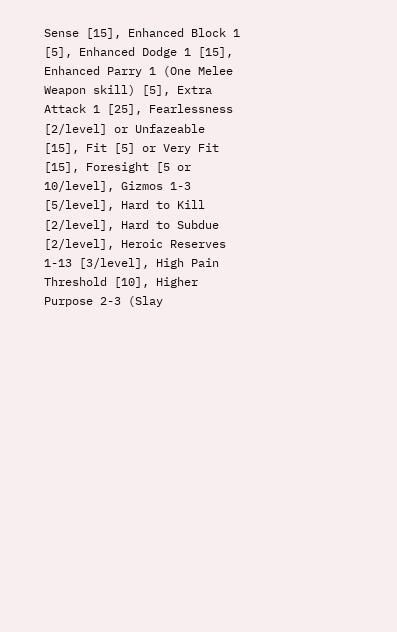Sense [15], Enhanced Block 1 [5], Enhanced Dodge 1 [15], Enhanced Parry 1 (One Melee Weapon skill) [5], Extra Attack 1 [25], Fearlessness [2/level] or Unfazeable [15], Fit [5] or Very Fit [15], Foresight [5 or 10/level], Gizmos 1-3 [5/level], Hard to Kill [2/level], Hard to Subdue [2/level], Heroic Reserves 1-13 [3/level], High Pain Threshold [10], Higher Purpose 2-3 (Slay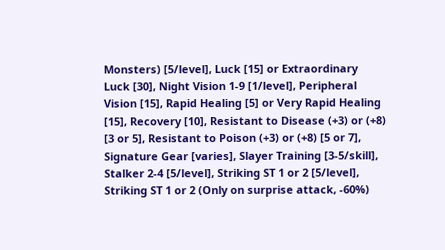Monsters) [5/level], Luck [15] or Extraordinary Luck [30], Night Vision 1-9 [1/level], Peripheral Vision [15], Rapid Healing [5] or Very Rapid Healing [15], Recovery [10], Resistant to Disease (+3) or (+8) [3 or 5], Resistant to Poison (+3) or (+8) [5 or 7], Signature Gear [varies], Slayer Training [3-5/skill], Stalker 2-4 [5/level], Striking ST 1 or 2 [5/level], Striking ST 1 or 2 (Only on surprise attack, -60%)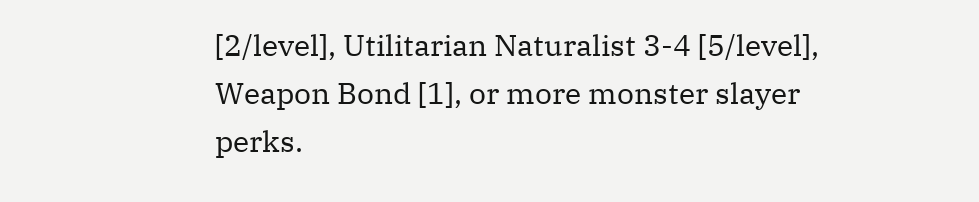[2/level], Utilitarian Naturalist 3-4 [5/level], Weapon Bond [1], or more monster slayer perks.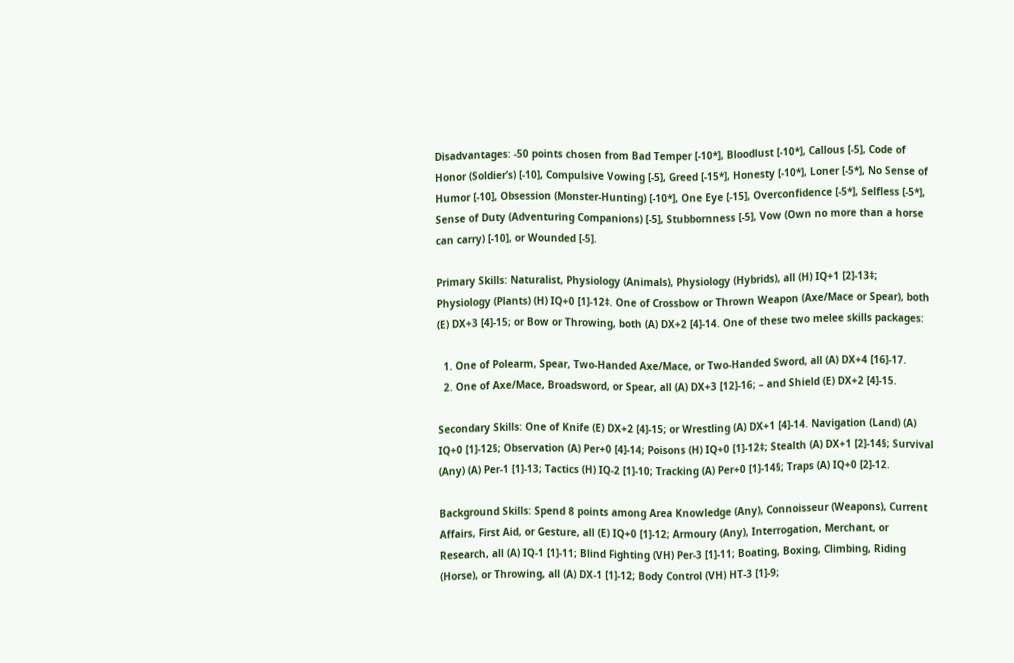Disadvantages: -50 points chosen from Bad Temper [-10*], Bloodlust [-10*], Callous [-5], Code of Honor (Soldier’s) [-10], Compulsive Vowing [-5], Greed [-15*], Honesty [-10*], Loner [-5*], No Sense of Humor [-10], Obsession (Monster-Hunting) [-10*], One Eye [-15], Overconfidence [-5*], Selfless [-5*], Sense of Duty (Adventuring Companions) [-5], Stubbornness [-5], Vow (Own no more than a horse can carry) [-10], or Wounded [-5].

Primary Skills: Naturalist, Physiology (Animals), Physiology (Hybrids), all (H) IQ+1 [2]-13‡; Physiology (Plants) (H) IQ+0 [1]-12‡. One of Crossbow or Thrown Weapon (Axe/Mace or Spear), both (E) DX+3 [4]-15; or Bow or Throwing, both (A) DX+2 [4]-14. One of these two melee skills packages:

  1. One of Polearm, Spear, Two-Handed Axe/Mace, or Two-Handed Sword, all (A) DX+4 [16]-17.
  2. One of Axe/Mace, Broadsword, or Spear, all (A) DX+3 [12]-16; – and Shield (E) DX+2 [4]-15.

Secondary Skills: One of Knife (E) DX+2 [4]-15; or Wrestling (A) DX+1 [4]-14. Navigation (Land) (A) IQ+0 [1]-12§; Observation (A) Per+0 [4]-14; Poisons (H) IQ+0 [1]-12‡; Stealth (A) DX+1 [2]-14§; Survival (Any) (A) Per-1 [1]-13; Tactics (H) IQ-2 [1]-10; Tracking (A) Per+0 [1]-14§; Traps (A) IQ+0 [2]-12.

Background Skills: Spend 8 points among Area Knowledge (Any), Connoisseur (Weapons), Current Affairs, First Aid, or Gesture, all (E) IQ+0 [1]-12; Armoury (Any), Interrogation, Merchant, or Research, all (A) IQ-1 [1]-11; Blind Fighting (VH) Per-3 [1]-11; Boating, Boxing, Climbing, Riding (Horse), or Throwing, all (A) DX-1 [1]-12; Body Control (VH) HT-3 [1]-9;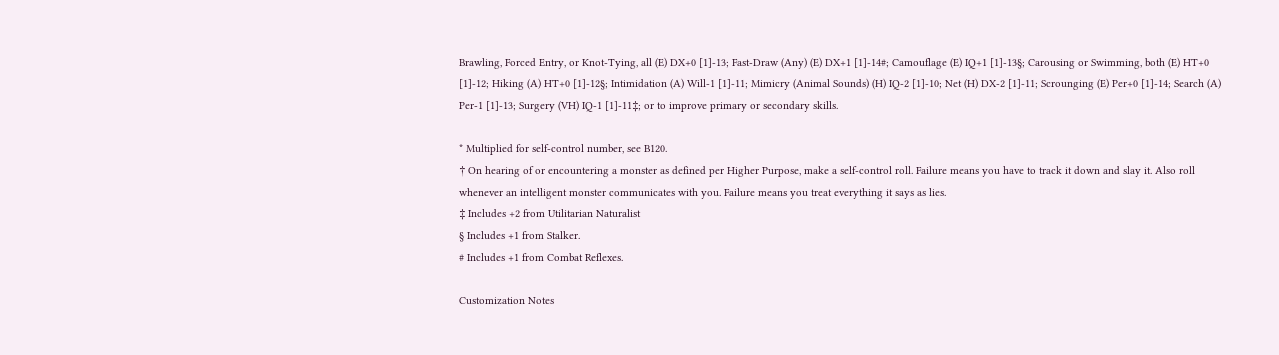Brawling, Forced Entry, or Knot-Tying, all (E) DX+0 [1]-13; Fast-Draw (Any) (E) DX+1 [1]-14#; Camouflage (E) IQ+1 [1]-13§; Carousing or Swimming, both (E) HT+0 [1]-12; Hiking (A) HT+0 [1]-12§; Intimidation (A) Will-1 [1]-11; Mimicry (Animal Sounds) (H) IQ-2 [1]-10; Net (H) DX-2 [1]-11; Scrounging (E) Per+0 [1]-14; Search (A) Per-1 [1]-13; Surgery (VH) IQ-1 [1]-11‡; or to improve primary or secondary skills.

* Multiplied for self-control number, see B120.
† On hearing of or encountering a monster as defined per Higher Purpose, make a self-control roll. Failure means you have to track it down and slay it. Also roll whenever an intelligent monster communicates with you. Failure means you treat everything it says as lies.
‡ Includes +2 from Utilitarian Naturalist
§ Includes +1 from Stalker.
# Includes +1 from Combat Reflexes.

Customization Notes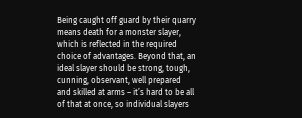Being caught off guard by their quarry means death for a monster slayer, which is reflected in the required choice of advantages. Beyond that, an ideal slayer should be strong, tough, cunning, observant, well prepared and skilled at arms – it’s hard to be all of that at once, so individual slayers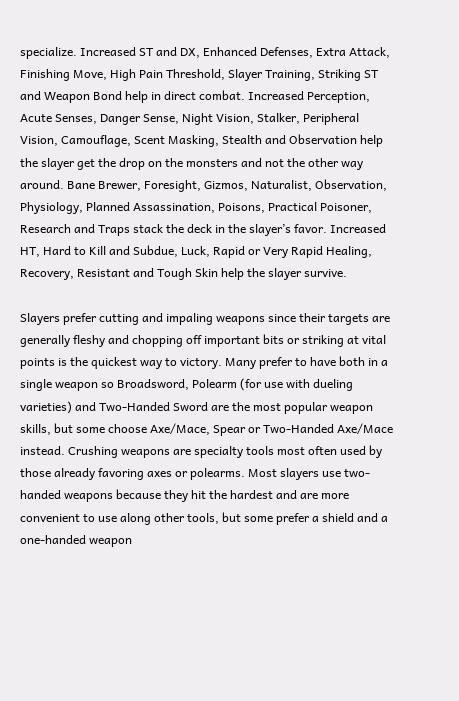specialize. Increased ST and DX, Enhanced Defenses, Extra Attack, Finishing Move, High Pain Threshold, Slayer Training, Striking ST and Weapon Bond help in direct combat. Increased Perception, Acute Senses, Danger Sense, Night Vision, Stalker, Peripheral Vision, Camouflage, Scent Masking, Stealth and Observation help the slayer get the drop on the monsters and not the other way around. Bane Brewer, Foresight, Gizmos, Naturalist, Observation, Physiology, Planned Assassination, Poisons, Practical Poisoner, Research and Traps stack the deck in the slayer’s favor. Increased HT, Hard to Kill and Subdue, Luck, Rapid or Very Rapid Healing, Recovery, Resistant and Tough Skin help the slayer survive.

Slayers prefer cutting and impaling weapons since their targets are generally fleshy and chopping off important bits or striking at vital points is the quickest way to victory. Many prefer to have both in a single weapon so Broadsword, Polearm (for use with dueling varieties) and Two-Handed Sword are the most popular weapon skills, but some choose Axe/Mace, Spear or Two-Handed Axe/Mace instead. Crushing weapons are specialty tools most often used by those already favoring axes or polearms. Most slayers use two-handed weapons because they hit the hardest and are more convenient to use along other tools, but some prefer a shield and a one-handed weapon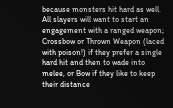because monsters hit hard as well. All slayers will want to start an engagement with a ranged weapon; Crossbow or Thrown Weapon (laced with poison!) if they prefer a single hard hit and then to wade into melee, or Bow if they like to keep their distance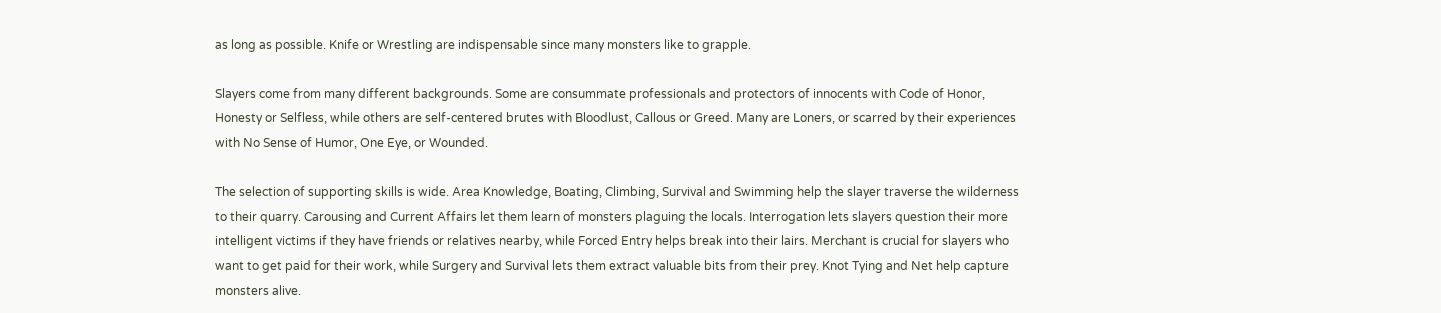as long as possible. Knife or Wrestling are indispensable since many monsters like to grapple.

Slayers come from many different backgrounds. Some are consummate professionals and protectors of innocents with Code of Honor, Honesty or Selfless, while others are self-centered brutes with Bloodlust, Callous or Greed. Many are Loners, or scarred by their experiences with No Sense of Humor, One Eye, or Wounded.

The selection of supporting skills is wide. Area Knowledge, Boating, Climbing, Survival and Swimming help the slayer traverse the wilderness to their quarry. Carousing and Current Affairs let them learn of monsters plaguing the locals. Interrogation lets slayers question their more intelligent victims if they have friends or relatives nearby, while Forced Entry helps break into their lairs. Merchant is crucial for slayers who want to get paid for their work, while Surgery and Survival lets them extract valuable bits from their prey. Knot Tying and Net help capture monsters alive.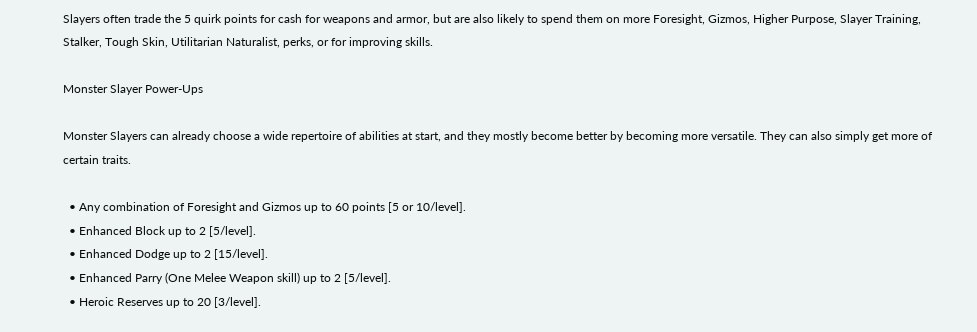Slayers often trade the 5 quirk points for cash for weapons and armor, but are also likely to spend them on more Foresight, Gizmos, Higher Purpose, Slayer Training, Stalker, Tough Skin, Utilitarian Naturalist, perks, or for improving skills.

Monster Slayer Power-Ups

Monster Slayers can already choose a wide repertoire of abilities at start, and they mostly become better by becoming more versatile. They can also simply get more of certain traits.

  • Any combination of Foresight and Gizmos up to 60 points [5 or 10/level].
  • Enhanced Block up to 2 [5/level].
  • Enhanced Dodge up to 2 [15/level].
  • Enhanced Parry (One Melee Weapon skill) up to 2 [5/level].
  • Heroic Reserves up to 20 [3/level].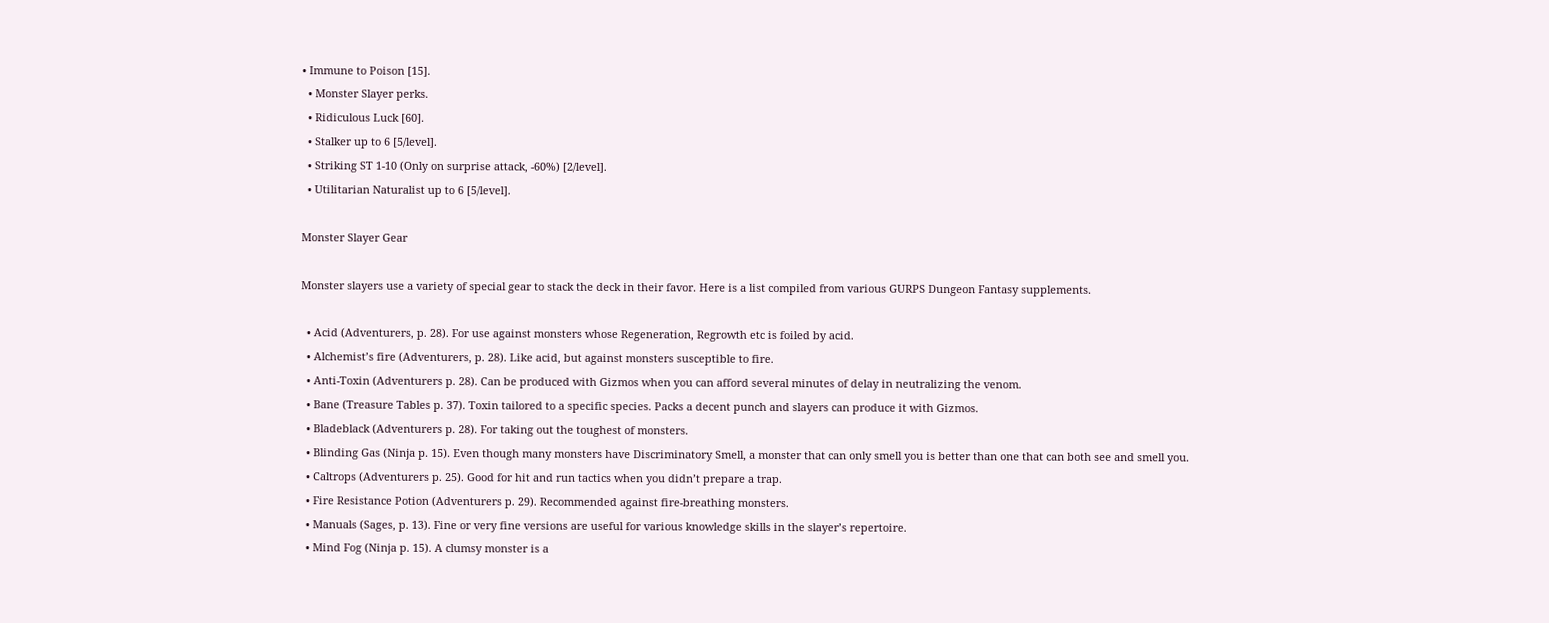• Immune to Poison [15].
  • Monster Slayer perks.
  • Ridiculous Luck [60].
  • Stalker up to 6 [5/level].
  • Striking ST 1-10 (Only on surprise attack, -60%) [2/level].
  • Utilitarian Naturalist up to 6 [5/level].

Monster Slayer Gear

Monster slayers use a variety of special gear to stack the deck in their favor. Here is a list compiled from various GURPS Dungeon Fantasy supplements.

  • Acid (Adventurers, p. 28). For use against monsters whose Regeneration, Regrowth etc is foiled by acid.
  • Alchemist’s fire (Adventurers, p. 28). Like acid, but against monsters susceptible to fire.
  • Anti-Toxin (Adventurers p. 28). Can be produced with Gizmos when you can afford several minutes of delay in neutralizing the venom.
  • Bane (Treasure Tables p. 37). Toxin tailored to a specific species. Packs a decent punch and slayers can produce it with Gizmos.
  • Bladeblack (Adventurers p. 28). For taking out the toughest of monsters.
  • Blinding Gas (Ninja p. 15). Even though many monsters have Discriminatory Smell, a monster that can only smell you is better than one that can both see and smell you.
  • Caltrops (Adventurers p. 25). Good for hit and run tactics when you didn’t prepare a trap.
  • Fire Resistance Potion (Adventurers p. 29). Recommended against fire-breathing monsters.
  • Manuals (Sages, p. 13). Fine or very fine versions are useful for various knowledge skills in the slayer’s repertoire.
  • Mind Fog (Ninja p. 15). A clumsy monster is a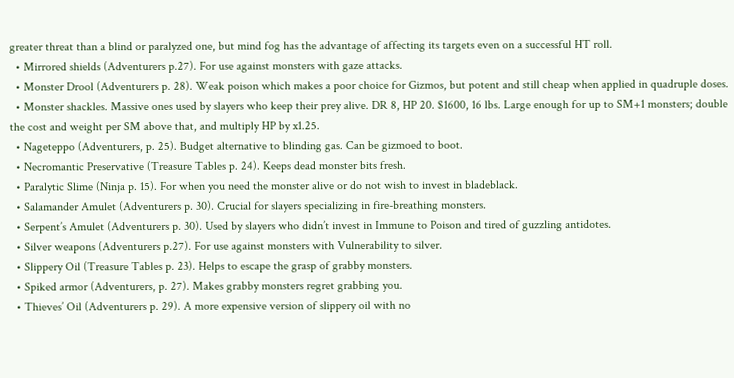greater threat than a blind or paralyzed one, but mind fog has the advantage of affecting its targets even on a successful HT roll.
  • Mirrored shields (Adventurers p.27). For use against monsters with gaze attacks.
  • Monster Drool (Adventurers p. 28). Weak poison which makes a poor choice for Gizmos, but potent and still cheap when applied in quadruple doses.
  • Monster shackles. Massive ones used by slayers who keep their prey alive. DR 8, HP 20. $1600, 16 lbs. Large enough for up to SM+1 monsters; double the cost and weight per SM above that, and multiply HP by x1.25.
  • Nageteppo (Adventurers, p. 25). Budget alternative to blinding gas. Can be gizmoed to boot.
  • Necromantic Preservative (Treasure Tables p. 24). Keeps dead monster bits fresh.
  • Paralytic Slime (Ninja p. 15). For when you need the monster alive or do not wish to invest in bladeblack.
  • Salamander Amulet (Adventurers p. 30). Crucial for slayers specializing in fire-breathing monsters.
  • Serpent’s Amulet (Adventurers p. 30). Used by slayers who didn’t invest in Immune to Poison and tired of guzzling antidotes.
  • Silver weapons (Adventurers p.27). For use against monsters with Vulnerability to silver.
  • Slippery Oil (Treasure Tables p. 23). Helps to escape the grasp of grabby monsters.
  • Spiked armor (Adventurers, p. 27). Makes grabby monsters regret grabbing you.
  • Thieves’ Oil (Adventurers p. 29). A more expensive version of slippery oil with no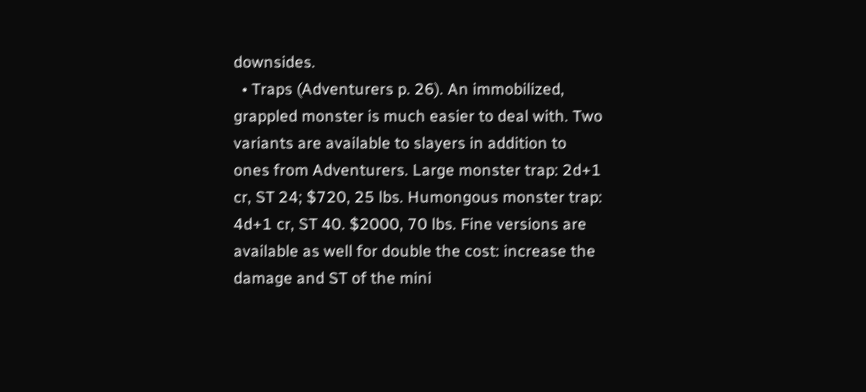downsides.
  • Traps (Adventurers p. 26). An immobilized, grappled monster is much easier to deal with. Two variants are available to slayers in addition to ones from Adventurers. Large monster trap: 2d+1 cr, ST 24; $720, 25 lbs. Humongous monster trap: 4d+1 cr, ST 40. $2000, 70 lbs. Fine versions are available as well for double the cost: increase the damage and ST of the mini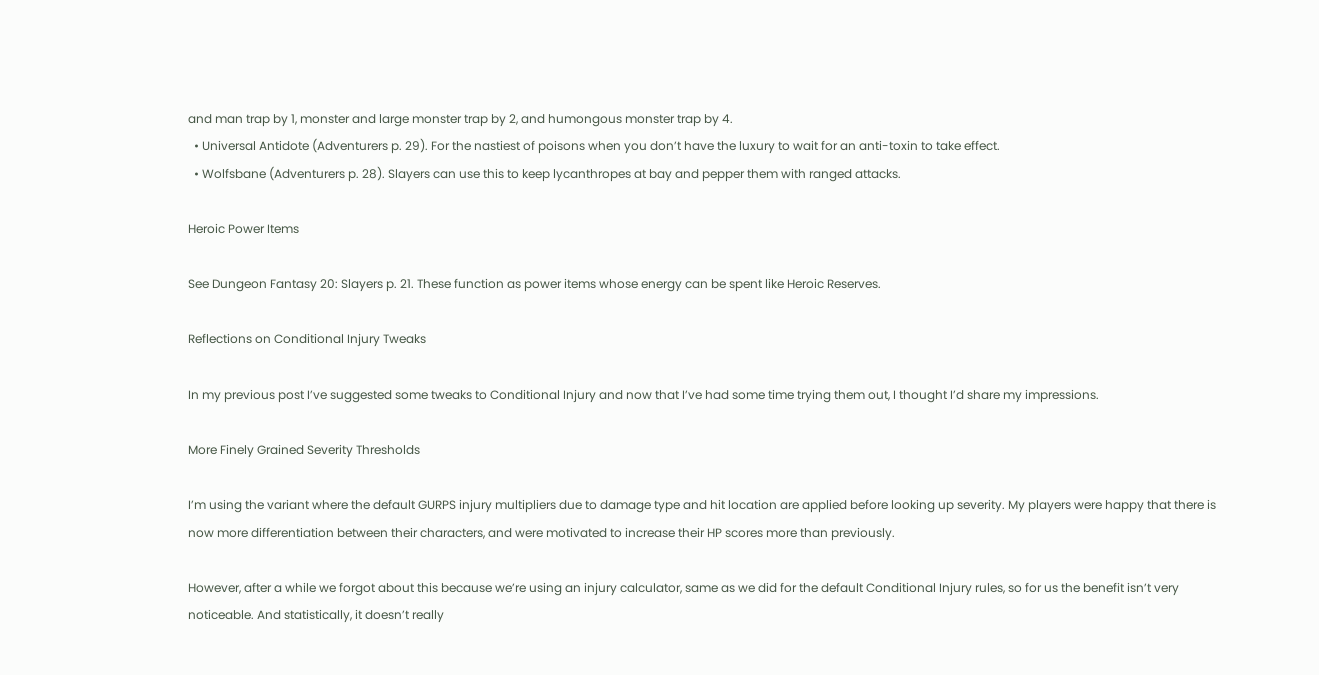and man trap by 1, monster and large monster trap by 2, and humongous monster trap by 4.
  • Universal Antidote (Adventurers p. 29). For the nastiest of poisons when you don’t have the luxury to wait for an anti-toxin to take effect.
  • Wolfsbane (Adventurers p. 28). Slayers can use this to keep lycanthropes at bay and pepper them with ranged attacks.

Heroic Power Items

See Dungeon Fantasy 20: Slayers p. 21. These function as power items whose energy can be spent like Heroic Reserves.

Reflections on Conditional Injury Tweaks

In my previous post I’ve suggested some tweaks to Conditional Injury and now that I’ve had some time trying them out, I thought I’d share my impressions.

More Finely Grained Severity Thresholds

I’m using the variant where the default GURPS injury multipliers due to damage type and hit location are applied before looking up severity. My players were happy that there is now more differentiation between their characters, and were motivated to increase their HP scores more than previously.

However, after a while we forgot about this because we’re using an injury calculator, same as we did for the default Conditional Injury rules, so for us the benefit isn’t very noticeable. And statistically, it doesn’t really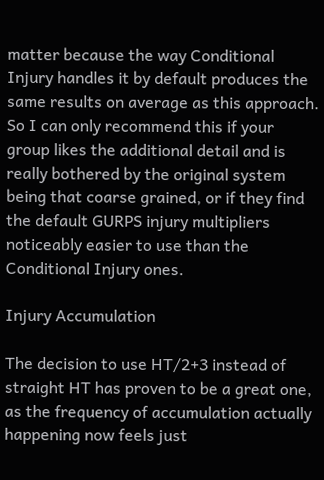matter because the way Conditional Injury handles it by default produces the same results on average as this approach. So I can only recommend this if your group likes the additional detail and is really bothered by the original system being that coarse grained, or if they find the default GURPS injury multipliers noticeably easier to use than the Conditional Injury ones.

Injury Accumulation

The decision to use HT/2+3 instead of straight HT has proven to be a great one, as the frequency of accumulation actually happening now feels just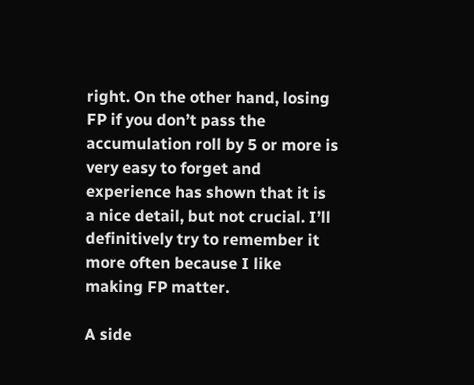right. On the other hand, losing FP if you don’t pass the accumulation roll by 5 or more is very easy to forget and experience has shown that it is a nice detail, but not crucial. I’ll definitively try to remember it more often because I like making FP matter.

A side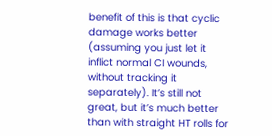benefit of this is that cyclic damage works better (assuming you just let it inflict normal CI wounds, without tracking it separately). It’s still not great, but it’s much better than with straight HT rolls for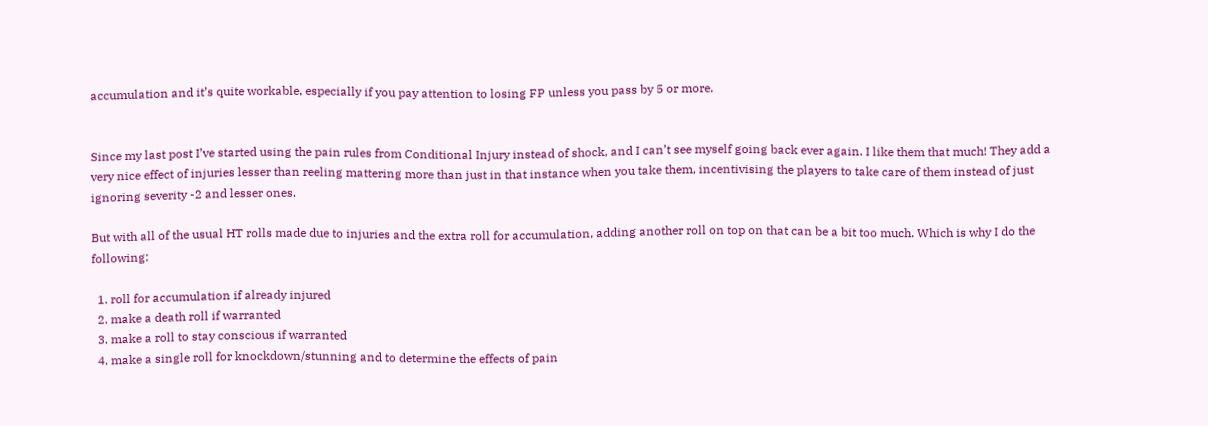accumulation and it’s quite workable, especially if you pay attention to losing FP unless you pass by 5 or more.


Since my last post I’ve started using the pain rules from Conditional Injury instead of shock, and I can’t see myself going back ever again. I like them that much! They add a very nice effect of injuries lesser than reeling mattering more than just in that instance when you take them, incentivising the players to take care of them instead of just ignoring severity -2 and lesser ones.

But with all of the usual HT rolls made due to injuries and the extra roll for accumulation, adding another roll on top on that can be a bit too much. Which is why I do the following:

  1. roll for accumulation if already injured
  2. make a death roll if warranted
  3. make a roll to stay conscious if warranted
  4. make a single roll for knockdown/stunning and to determine the effects of pain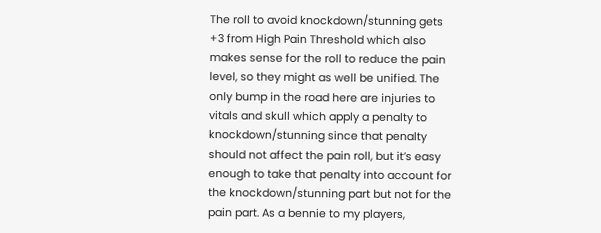The roll to avoid knockdown/stunning gets +3 from High Pain Threshold which also makes sense for the roll to reduce the pain level, so they might as well be unified. The only bump in the road here are injuries to vitals and skull which apply a penalty to knockdown/stunning since that penalty should not affect the pain roll, but it’s easy enough to take that penalty into account for the knockdown/stunning part but not for the pain part. As a bennie to my players,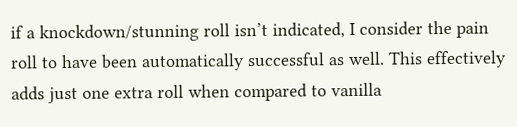if a knockdown/stunning roll isn’t indicated, I consider the pain roll to have been automatically successful as well. This effectively adds just one extra roll when compared to vanilla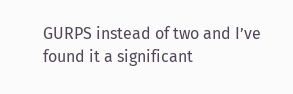GURPS instead of two and I’ve found it a significant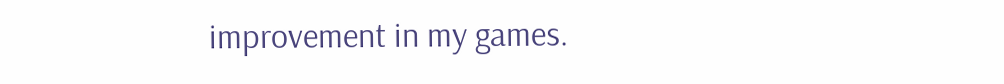improvement in my games.